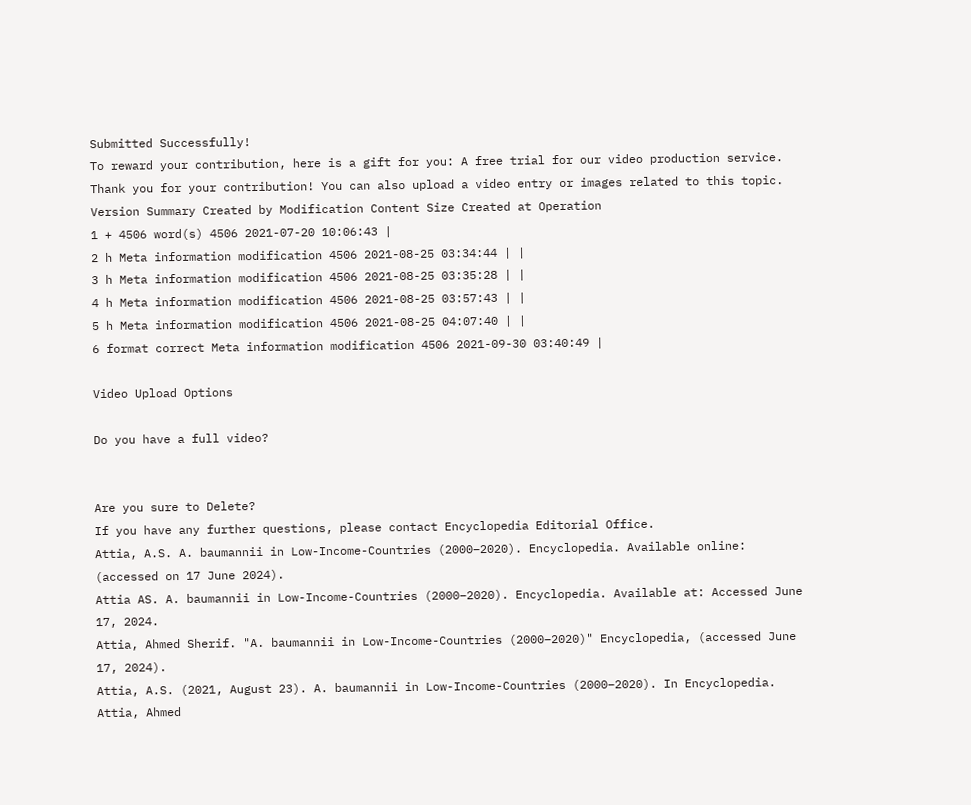Submitted Successfully!
To reward your contribution, here is a gift for you: A free trial for our video production service.
Thank you for your contribution! You can also upload a video entry or images related to this topic.
Version Summary Created by Modification Content Size Created at Operation
1 + 4506 word(s) 4506 2021-07-20 10:06:43 |
2 h Meta information modification 4506 2021-08-25 03:34:44 | |
3 h Meta information modification 4506 2021-08-25 03:35:28 | |
4 h Meta information modification 4506 2021-08-25 03:57:43 | |
5 h Meta information modification 4506 2021-08-25 04:07:40 | |
6 format correct Meta information modification 4506 2021-09-30 03:40:49 |

Video Upload Options

Do you have a full video?


Are you sure to Delete?
If you have any further questions, please contact Encyclopedia Editorial Office.
Attia, A.S. A. baumannii in Low-Income-Countries (2000–2020). Encyclopedia. Available online: (accessed on 17 June 2024).
Attia AS. A. baumannii in Low-Income-Countries (2000–2020). Encyclopedia. Available at: Accessed June 17, 2024.
Attia, Ahmed Sherif. "A. baumannii in Low-Income-Countries (2000–2020)" Encyclopedia, (accessed June 17, 2024).
Attia, A.S. (2021, August 23). A. baumannii in Low-Income-Countries (2000–2020). In Encyclopedia.
Attia, Ahmed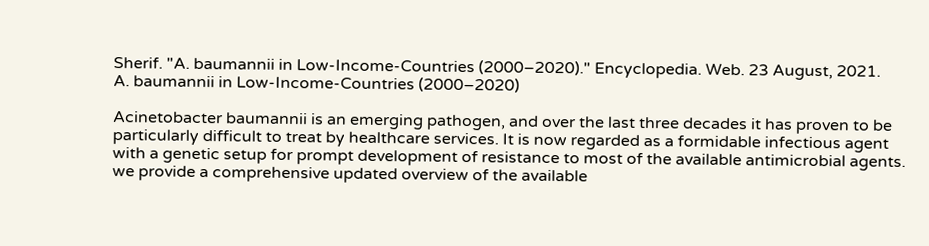Sherif. "A. baumannii in Low-Income-Countries (2000–2020)." Encyclopedia. Web. 23 August, 2021.
A. baumannii in Low-Income-Countries (2000–2020)

Acinetobacter baumannii is an emerging pathogen, and over the last three decades it has proven to be particularly difficult to treat by healthcare services. It is now regarded as a formidable infectious agent with a genetic setup for prompt development of resistance to most of the available antimicrobial agents. we provide a comprehensive updated overview of the available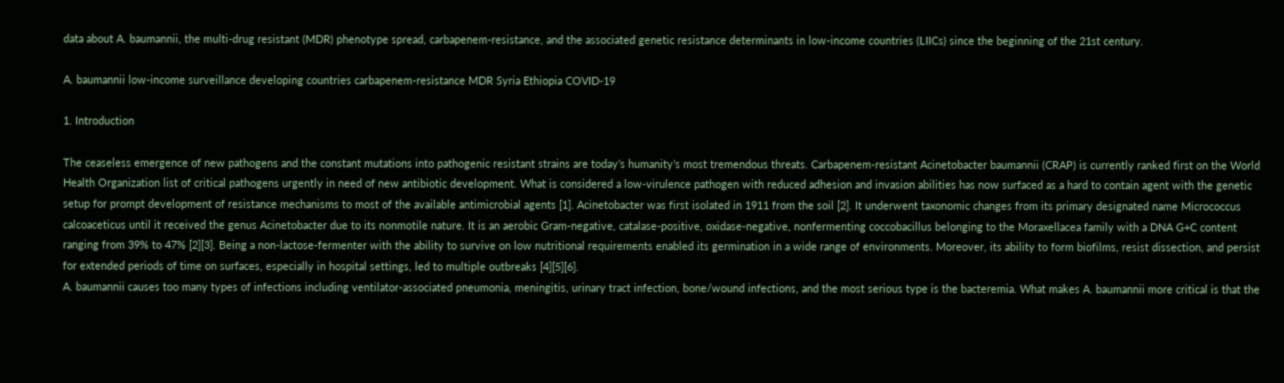data about A. baumannii, the multi-drug resistant (MDR) phenotype spread, carbapenem-resistance, and the associated genetic resistance determinants in low-income countries (LIICs) since the beginning of the 21st century.

A. baumannii low-income surveillance developing countries carbapenem-resistance MDR Syria Ethiopia COVID-19

1. Introduction

The ceaseless emergence of new pathogens and the constant mutations into pathogenic resistant strains are today’s humanity’s most tremendous threats. Carbapenem-resistant Acinetobacter baumannii (CRAP) is currently ranked first on the World Health Organization list of critical pathogens urgently in need of new antibiotic development. What is considered a low-virulence pathogen with reduced adhesion and invasion abilities has now surfaced as a hard to contain agent with the genetic setup for prompt development of resistance mechanisms to most of the available antimicrobial agents [1]. Acinetobacter was first isolated in 1911 from the soil [2]. It underwent taxonomic changes from its primary designated name Micrococcus calcoaceticus until it received the genus Acinetobacter due to its nonmotile nature. It is an aerobic Gram-negative, catalase-positive, oxidase-negative, nonfermenting coccobacillus belonging to the Moraxellacea family with a DNA G+C content ranging from 39% to 47% [2][3]. Being a non-lactose-fermenter with the ability to survive on low nutritional requirements enabled its germination in a wide range of environments. Moreover, its ability to form biofilms, resist dissection, and persist for extended periods of time on surfaces, especially in hospital settings, led to multiple outbreaks [4][5][6].
A. baumannii causes too many types of infections including ventilator-associated pneumonia, meningitis, urinary tract infection, bone/wound infections, and the most serious type is the bacteremia. What makes A. baumannii more critical is that the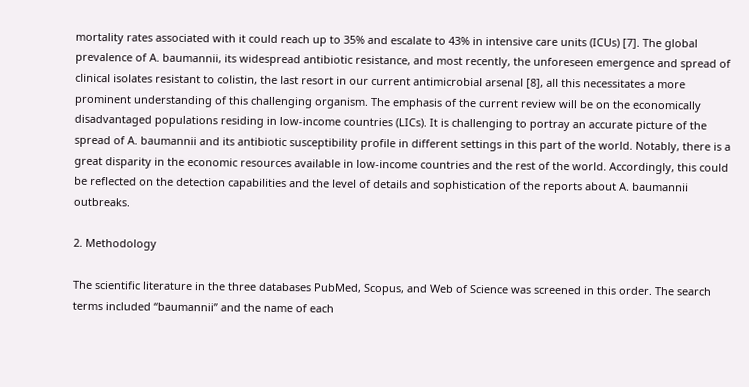mortality rates associated with it could reach up to 35% and escalate to 43% in intensive care units (ICUs) [7]. The global prevalence of A. baumannii, its widespread antibiotic resistance, and most recently, the unforeseen emergence and spread of clinical isolates resistant to colistin, the last resort in our current antimicrobial arsenal [8], all this necessitates a more prominent understanding of this challenging organism. The emphasis of the current review will be on the economically disadvantaged populations residing in low-income countries (LICs). It is challenging to portray an accurate picture of the spread of A. baumannii and its antibiotic susceptibility profile in different settings in this part of the world. Notably, there is a great disparity in the economic resources available in low-income countries and the rest of the world. Accordingly, this could be reflected on the detection capabilities and the level of details and sophistication of the reports about A. baumannii outbreaks.

2. Methodology

The scientific literature in the three databases PubMed, Scopus, and Web of Science was screened in this order. The search terms included “baumannii” and the name of each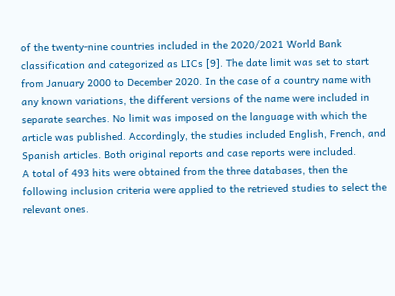of the twenty-nine countries included in the 2020/2021 World Bank classification and categorized as LICs [9]. The date limit was set to start from January 2000 to December 2020. In the case of a country name with any known variations, the different versions of the name were included in separate searches. No limit was imposed on the language with which the article was published. Accordingly, the studies included English, French, and Spanish articles. Both original reports and case reports were included.
A total of 493 hits were obtained from the three databases, then the following inclusion criteria were applied to the retrieved studies to select the relevant ones.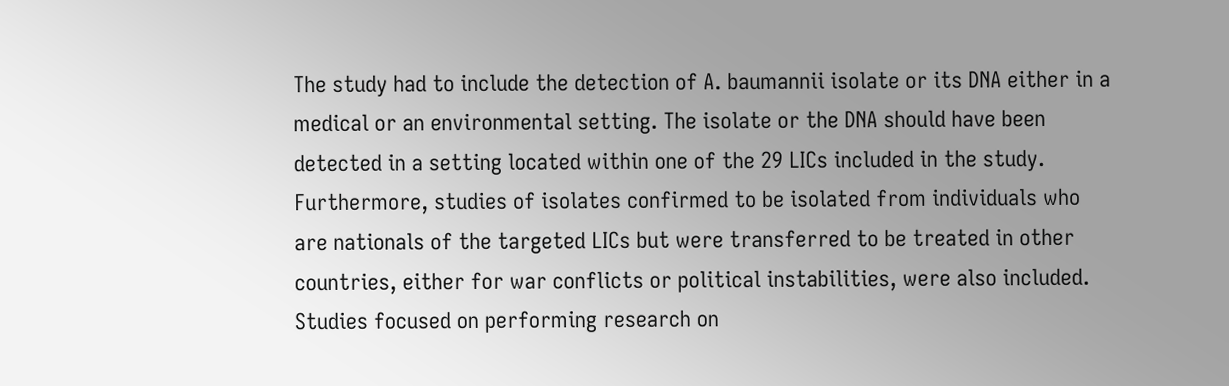The study had to include the detection of A. baumannii isolate or its DNA either in a medical or an environmental setting. The isolate or the DNA should have been detected in a setting located within one of the 29 LICs included in the study. Furthermore, studies of isolates confirmed to be isolated from individuals who are nationals of the targeted LICs but were transferred to be treated in other countries, either for war conflicts or political instabilities, were also included. Studies focused on performing research on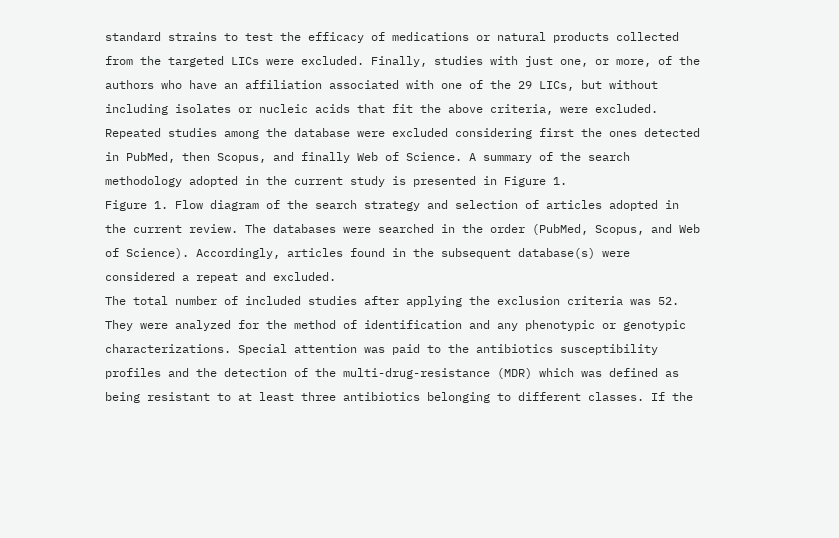standard strains to test the efficacy of medications or natural products collected from the targeted LICs were excluded. Finally, studies with just one, or more, of the authors who have an affiliation associated with one of the 29 LICs, but without including isolates or nucleic acids that fit the above criteria, were excluded. Repeated studies among the database were excluded considering first the ones detected in PubMed, then Scopus, and finally Web of Science. A summary of the search methodology adopted in the current study is presented in Figure 1.
Figure 1. Flow diagram of the search strategy and selection of articles adopted in the current review. The databases were searched in the order (PubMed, Scopus, and Web of Science). Accordingly, articles found in the subsequent database(s) were considered a repeat and excluded.
The total number of included studies after applying the exclusion criteria was 52. They were analyzed for the method of identification and any phenotypic or genotypic characterizations. Special attention was paid to the antibiotics susceptibility profiles and the detection of the multi-drug-resistance (MDR) which was defined as being resistant to at least three antibiotics belonging to different classes. If the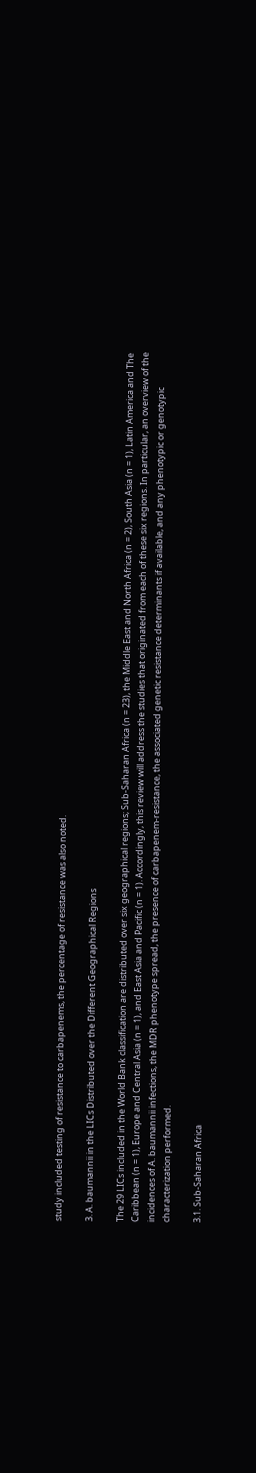study included testing of resistance to carbapenems, the percentage of resistance was also noted.

3. A. baumannii in the LICs Distributed over the Different Geographical Regions

The 29 LICs included in the World Bank classification are distributed over six geographical regions; Sub-Saharan Africa (n = 23), the Middle East and North Africa (n = 2), South Asia (n = 1), Latin America and The Caribbean (n = 1), Europe and Central Asia (n = 1), and East Asia and Pacific (n = 1). Accordingly, this review will address the studies that originated from each of these six regions. In particular, an overview of the incidences of A. baumannii infections, the MDR phenotype spread, the presence of carbapenem-resistance, the associated genetic resistance determinants if available, and any phenotypic or genotypic characterization performed.

3.1. Sub-Saharan Africa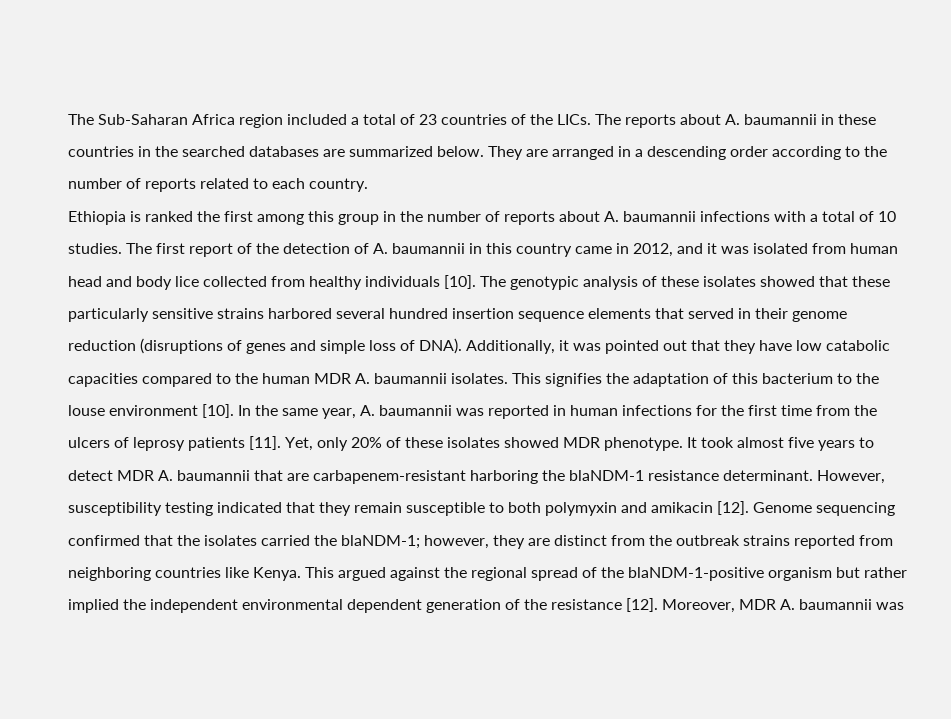The Sub-Saharan Africa region included a total of 23 countries of the LICs. The reports about A. baumannii in these countries in the searched databases are summarized below. They are arranged in a descending order according to the number of reports related to each country.
Ethiopia is ranked the first among this group in the number of reports about A. baumannii infections with a total of 10 studies. The first report of the detection of A. baumannii in this country came in 2012, and it was isolated from human head and body lice collected from healthy individuals [10]. The genotypic analysis of these isolates showed that these particularly sensitive strains harbored several hundred insertion sequence elements that served in their genome reduction (disruptions of genes and simple loss of DNA). Additionally, it was pointed out that they have low catabolic capacities compared to the human MDR A. baumannii isolates. This signifies the adaptation of this bacterium to the louse environment [10]. In the same year, A. baumannii was reported in human infections for the first time from the ulcers of leprosy patients [11]. Yet, only 20% of these isolates showed MDR phenotype. It took almost five years to detect MDR A. baumannii that are carbapenem-resistant harboring the blaNDM-1 resistance determinant. However, susceptibility testing indicated that they remain susceptible to both polymyxin and amikacin [12]. Genome sequencing confirmed that the isolates carried the blaNDM-1; however, they are distinct from the outbreak strains reported from neighboring countries like Kenya. This argued against the regional spread of the blaNDM-1-positive organism but rather implied the independent environmental dependent generation of the resistance [12]. Moreover, MDR A. baumannii was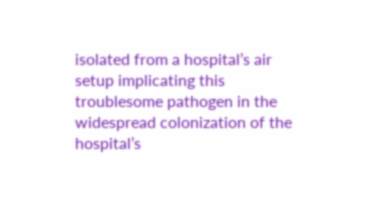isolated from a hospital’s air setup implicating this troublesome pathogen in the widespread colonization of the hospital’s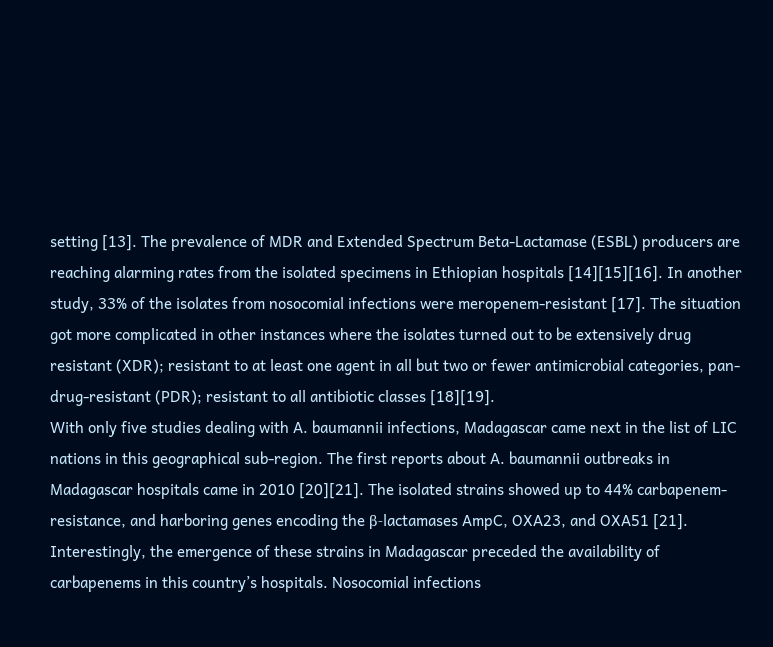setting [13]. The prevalence of MDR and Extended Spectrum Beta-Lactamase (ESBL) producers are reaching alarming rates from the isolated specimens in Ethiopian hospitals [14][15][16]. In another study, 33% of the isolates from nosocomial infections were meropenem-resistant [17]. The situation got more complicated in other instances where the isolates turned out to be extensively drug resistant (XDR); resistant to at least one agent in all but two or fewer antimicrobial categories, pan-drug-resistant (PDR); resistant to all antibiotic classes [18][19].
With only five studies dealing with A. baumannii infections, Madagascar came next in the list of LIC nations in this geographical sub-region. The first reports about A. baumannii outbreaks in Madagascar hospitals came in 2010 [20][21]. The isolated strains showed up to 44% carbapenem-resistance, and harboring genes encoding the β-lactamases AmpC, OXA23, and OXA51 [21]. Interestingly, the emergence of these strains in Madagascar preceded the availability of carbapenems in this country’s hospitals. Nosocomial infections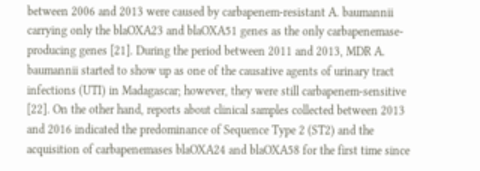between 2006 and 2013 were caused by carbapenem-resistant A. baumannii carrying only the blaOXA23 and blaOXA51 genes as the only carbapenemase-producing genes [21]. During the period between 2011 and 2013, MDR A. baumannii started to show up as one of the causative agents of urinary tract infections (UTI) in Madagascar; however, they were still carbapenem-sensitive [22]. On the other hand, reports about clinical samples collected between 2013 and 2016 indicated the predominance of Sequence Type 2 (ST2) and the acquisition of carbapenemases blaOXA24 and blaOXA58 for the first time since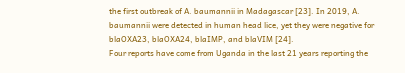the first outbreak of A. baumannii in Madagascar [23]. In 2019, A. baumannii were detected in human head lice, yet they were negative for blaOXA23, blaOXA24, blaIMP, and blaVIM [24].
Four reports have come from Uganda in the last 21 years reporting the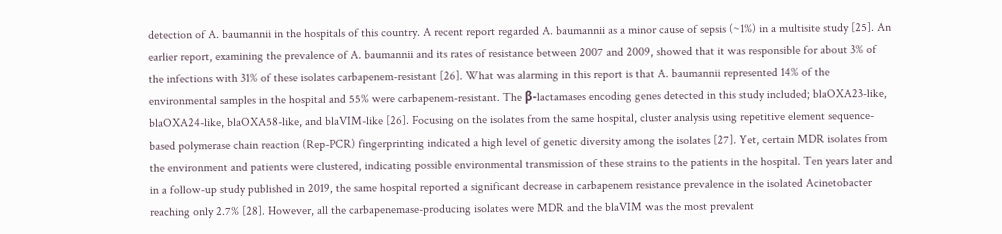detection of A. baumannii in the hospitals of this country. A recent report regarded A. baumannii as a minor cause of sepsis (~1%) in a multisite study [25]. An earlier report, examining the prevalence of A. baumannii and its rates of resistance between 2007 and 2009, showed that it was responsible for about 3% of the infections with 31% of these isolates carbapenem-resistant [26]. What was alarming in this report is that A. baumannii represented 14% of the environmental samples in the hospital and 55% were carbapenem-resistant. The β-lactamases encoding genes detected in this study included; blaOXA23-like, blaOXA24-like, blaOXA58-like, and blaVIM-like [26]. Focusing on the isolates from the same hospital, cluster analysis using repetitive element sequence-based polymerase chain reaction (Rep-PCR) fingerprinting indicated a high level of genetic diversity among the isolates [27]. Yet, certain MDR isolates from the environment and patients were clustered, indicating possible environmental transmission of these strains to the patients in the hospital. Ten years later and in a follow-up study published in 2019, the same hospital reported a significant decrease in carbapenem resistance prevalence in the isolated Acinetobacter reaching only 2.7% [28]. However, all the carbapenemase-producing isolates were MDR and the blaVIM was the most prevalent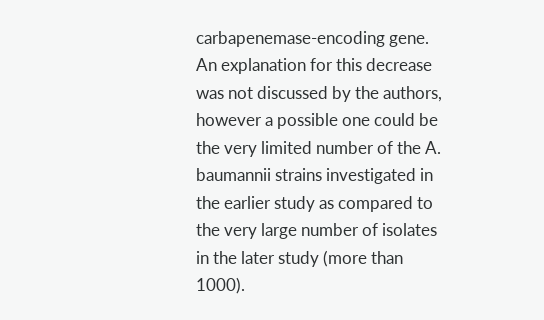carbapenemase-encoding gene. An explanation for this decrease was not discussed by the authors, however a possible one could be the very limited number of the A. baumannii strains investigated in the earlier study as compared to the very large number of isolates in the later study (more than 1000).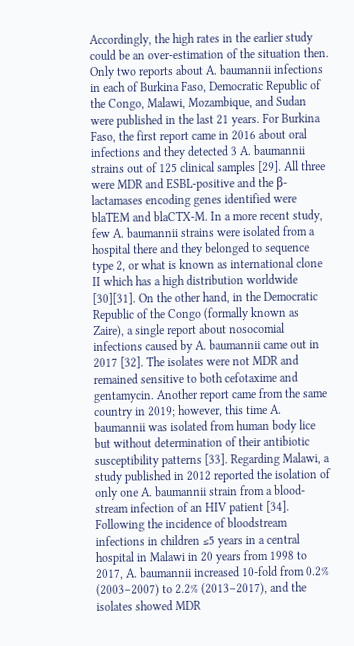Accordingly, the high rates in the earlier study could be an over-estimation of the situation then.
Only two reports about A. baumannii infections in each of Burkina Faso, Democratic Republic of the Congo, Malawi, Mozambique, and Sudan were published in the last 21 years. For Burkina Faso, the first report came in 2016 about oral infections and they detected 3 A. baumannii strains out of 125 clinical samples [29]. All three were MDR and ESBL-positive and the β-lactamases encoding genes identified were blaTEM and blaCTX-M. In a more recent study, few A. baumannii strains were isolated from a hospital there and they belonged to sequence type 2, or what is known as international clone II which has a high distribution worldwide [30][31]. On the other hand, in the Democratic Republic of the Congo (formally known as Zaire), a single report about nosocomial infections caused by A. baumannii came out in 2017 [32]. The isolates were not MDR and remained sensitive to both cefotaxime and gentamycin. Another report came from the same country in 2019; however, this time A. baumannii was isolated from human body lice but without determination of their antibiotic susceptibility patterns [33]. Regarding Malawi, a study published in 2012 reported the isolation of only one A. baumannii strain from a blood-stream infection of an HIV patient [34]. Following the incidence of bloodstream infections in children ≤5 years in a central hospital in Malawi in 20 years from 1998 to 2017, A. baumannii increased 10-fold from 0.2% (2003–2007) to 2.2% (2013–2017), and the isolates showed MDR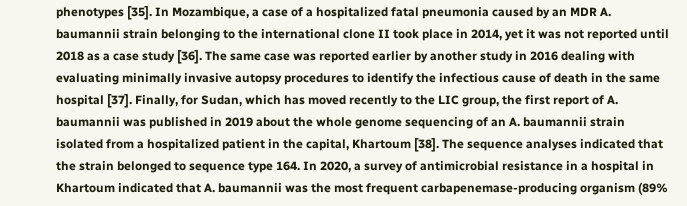phenotypes [35]. In Mozambique, a case of a hospitalized fatal pneumonia caused by an MDR A. baumannii strain belonging to the international clone II took place in 2014, yet it was not reported until 2018 as a case study [36]. The same case was reported earlier by another study in 2016 dealing with evaluating minimally invasive autopsy procedures to identify the infectious cause of death in the same hospital [37]. Finally, for Sudan, which has moved recently to the LIC group, the first report of A. baumannii was published in 2019 about the whole genome sequencing of an A. baumannii strain isolated from a hospitalized patient in the capital, Khartoum [38]. The sequence analyses indicated that the strain belonged to sequence type 164. In 2020, a survey of antimicrobial resistance in a hospital in Khartoum indicated that A. baumannii was the most frequent carbapenemase-producing organism (89%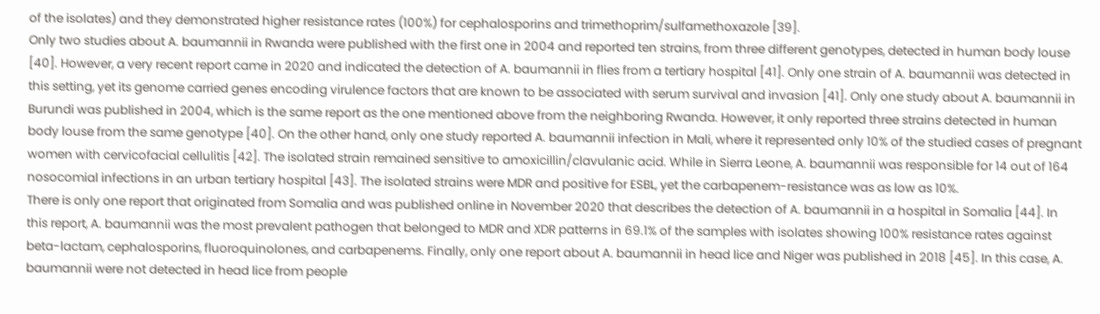of the isolates) and they demonstrated higher resistance rates (100%) for cephalosporins and trimethoprim/sulfamethoxazole [39].
Only two studies about A. baumannii in Rwanda were published with the first one in 2004 and reported ten strains, from three different genotypes, detected in human body louse [40]. However, a very recent report came in 2020 and indicated the detection of A. baumannii in flies from a tertiary hospital [41]. Only one strain of A. baumannii was detected in this setting, yet its genome carried genes encoding virulence factors that are known to be associated with serum survival and invasion [41]. Only one study about A. baumannii in Burundi was published in 2004, which is the same report as the one mentioned above from the neighboring Rwanda. However, it only reported three strains detected in human body louse from the same genotype [40]. On the other hand, only one study reported A. baumannii infection in Mali, where it represented only 10% of the studied cases of pregnant women with cervicofacial cellulitis [42]. The isolated strain remained sensitive to amoxicillin/clavulanic acid. While in Sierra Leone, A. baumannii was responsible for 14 out of 164 nosocomial infections in an urban tertiary hospital [43]. The isolated strains were MDR and positive for ESBL, yet the carbapenem-resistance was as low as 10%.
There is only one report that originated from Somalia and was published online in November 2020 that describes the detection of A. baumannii in a hospital in Somalia [44]. In this report, A. baumannii was the most prevalent pathogen that belonged to MDR and XDR patterns in 69.1% of the samples with isolates showing 100% resistance rates against beta-lactam, cephalosporins, fluoroquinolones, and carbapenems. Finally, only one report about A. baumannii in head lice and Niger was published in 2018 [45]. In this case, A. baumannii were not detected in head lice from people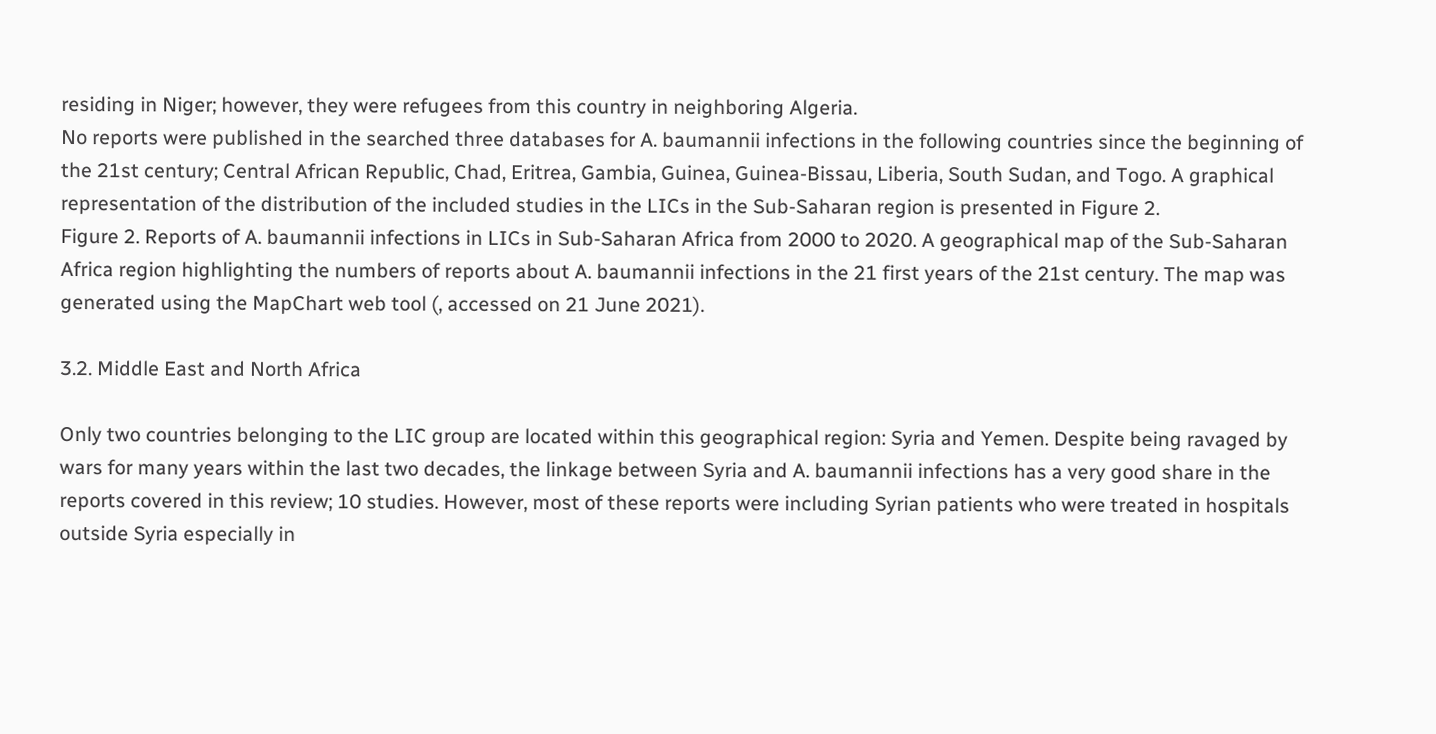residing in Niger; however, they were refugees from this country in neighboring Algeria.
No reports were published in the searched three databases for A. baumannii infections in the following countries since the beginning of the 21st century; Central African Republic, Chad, Eritrea, Gambia, Guinea, Guinea-Bissau, Liberia, South Sudan, and Togo. A graphical representation of the distribution of the included studies in the LICs in the Sub-Saharan region is presented in Figure 2.
Figure 2. Reports of A. baumannii infections in LICs in Sub-Saharan Africa from 2000 to 2020. A geographical map of the Sub-Saharan Africa region highlighting the numbers of reports about A. baumannii infections in the 21 first years of the 21st century. The map was generated using the MapChart web tool (, accessed on 21 June 2021).

3.2. Middle East and North Africa

Only two countries belonging to the LIC group are located within this geographical region: Syria and Yemen. Despite being ravaged by wars for many years within the last two decades, the linkage between Syria and A. baumannii infections has a very good share in the reports covered in this review; 10 studies. However, most of these reports were including Syrian patients who were treated in hospitals outside Syria especially in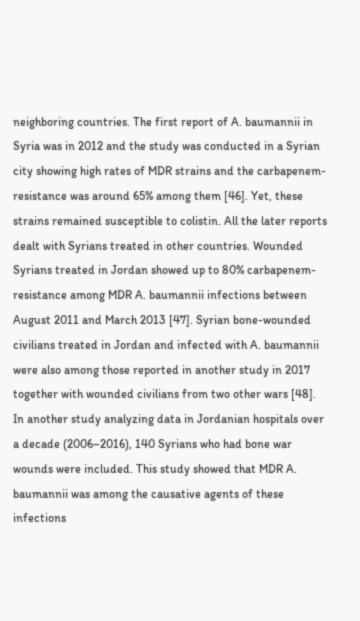neighboring countries. The first report of A. baumannii in Syria was in 2012 and the study was conducted in a Syrian city showing high rates of MDR strains and the carbapenem-resistance was around 65% among them [46]. Yet, these strains remained susceptible to colistin. All the later reports dealt with Syrians treated in other countries. Wounded Syrians treated in Jordan showed up to 80% carbapenem-resistance among MDR A. baumannii infections between August 2011 and March 2013 [47]. Syrian bone-wounded civilians treated in Jordan and infected with A. baumannii were also among those reported in another study in 2017 together with wounded civilians from two other wars [48]. In another study analyzing data in Jordanian hospitals over a decade (2006–2016), 140 Syrians who had bone war wounds were included. This study showed that MDR A. baumannii was among the causative agents of these infections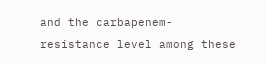and the carbapenem-resistance level among these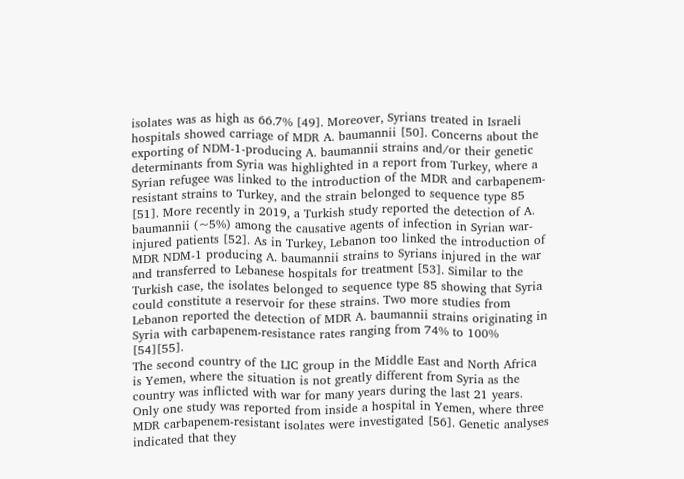isolates was as high as 66.7% [49]. Moreover, Syrians treated in Israeli hospitals showed carriage of MDR A. baumannii [50]. Concerns about the exporting of NDM-1-producing A. baumannii strains and/or their genetic determinants from Syria was highlighted in a report from Turkey, where a Syrian refugee was linked to the introduction of the MDR and carbapenem-resistant strains to Turkey, and the strain belonged to sequence type 85 [51]. More recently in 2019, a Turkish study reported the detection of A. baumannii (~5%) among the causative agents of infection in Syrian war-injured patients [52]. As in Turkey, Lebanon too linked the introduction of MDR NDM-1 producing A. baumannii strains to Syrians injured in the war and transferred to Lebanese hospitals for treatment [53]. Similar to the Turkish case, the isolates belonged to sequence type 85 showing that Syria could constitute a reservoir for these strains. Two more studies from Lebanon reported the detection of MDR A. baumannii strains originating in Syria with carbapenem-resistance rates ranging from 74% to 100% [54][55].
The second country of the LIC group in the Middle East and North Africa is Yemen, where the situation is not greatly different from Syria as the country was inflicted with war for many years during the last 21 years. Only one study was reported from inside a hospital in Yemen, where three MDR carbapenem-resistant isolates were investigated [56]. Genetic analyses indicated that they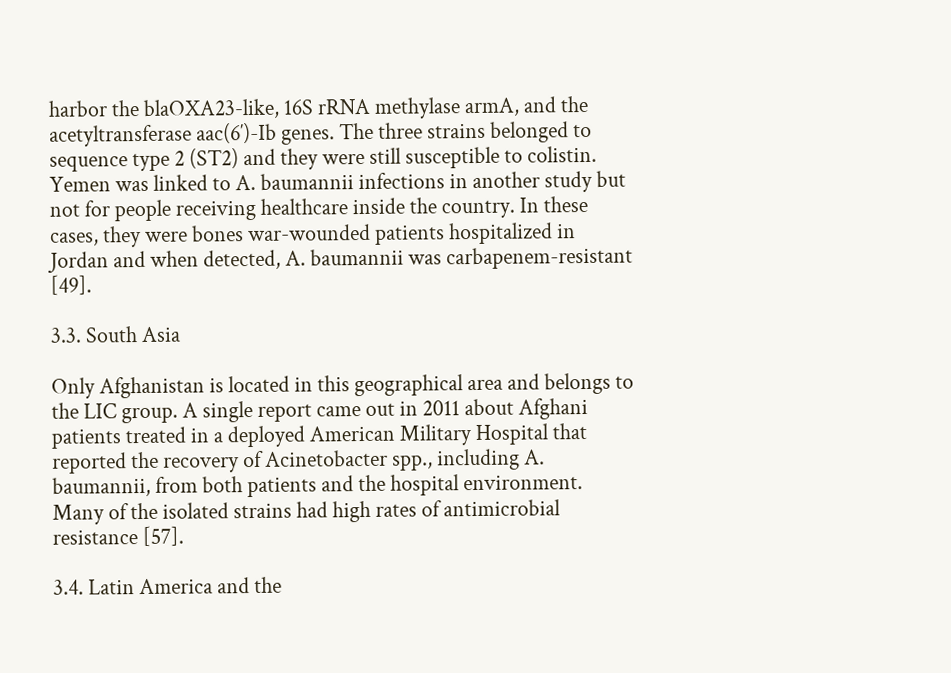harbor the blaOXA23-like, 16S rRNA methylase armA, and the acetyltransferase aac(6′)-Ib genes. The three strains belonged to sequence type 2 (ST2) and they were still susceptible to colistin. Yemen was linked to A. baumannii infections in another study but not for people receiving healthcare inside the country. In these cases, they were bones war-wounded patients hospitalized in Jordan and when detected, A. baumannii was carbapenem-resistant [49].

3.3. South Asia

Only Afghanistan is located in this geographical area and belongs to the LIC group. A single report came out in 2011 about Afghani patients treated in a deployed American Military Hospital that reported the recovery of Acinetobacter spp., including A. baumannii, from both patients and the hospital environment. Many of the isolated strains had high rates of antimicrobial resistance [57].

3.4. Latin America and the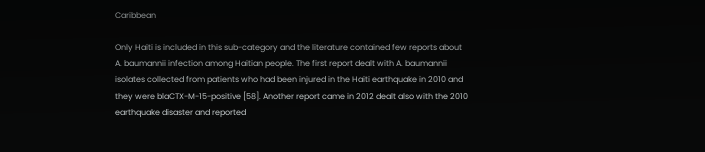Caribbean

Only Haiti is included in this sub-category and the literature contained few reports about A. baumannii infection among Haitian people. The first report dealt with A. baumannii isolates collected from patients who had been injured in the Haiti earthquake in 2010 and they were blaCTX-M-15-positive [58]. Another report came in 2012 dealt also with the 2010 earthquake disaster and reported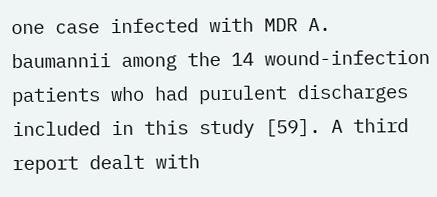one case infected with MDR A. baumannii among the 14 wound-infection patients who had purulent discharges included in this study [59]. A third report dealt with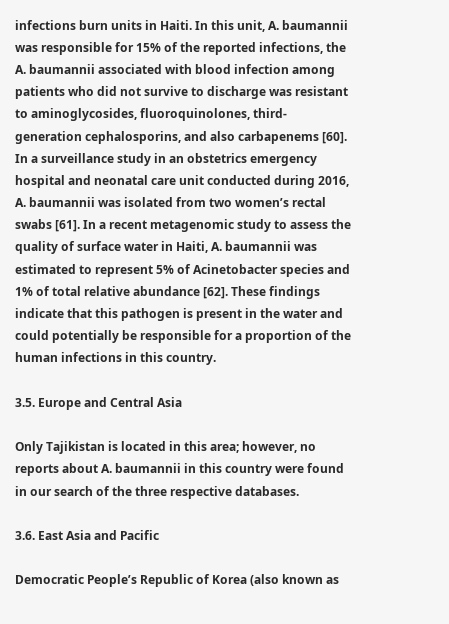infections burn units in Haiti. In this unit, A. baumannii was responsible for 15% of the reported infections, the A. baumannii associated with blood infection among patients who did not survive to discharge was resistant to aminoglycosides, fluoroquinolones, third-generation cephalosporins, and also carbapenems [60]. In a surveillance study in an obstetrics emergency hospital and neonatal care unit conducted during 2016, A. baumannii was isolated from two women’s rectal swabs [61]. In a recent metagenomic study to assess the quality of surface water in Haiti, A. baumannii was estimated to represent 5% of Acinetobacter species and 1% of total relative abundance [62]. These findings indicate that this pathogen is present in the water and could potentially be responsible for a proportion of the human infections in this country.

3.5. Europe and Central Asia

Only Tajikistan is located in this area; however, no reports about A. baumannii in this country were found in our search of the three respective databases.

3.6. East Asia and Pacific

Democratic People’s Republic of Korea (also known as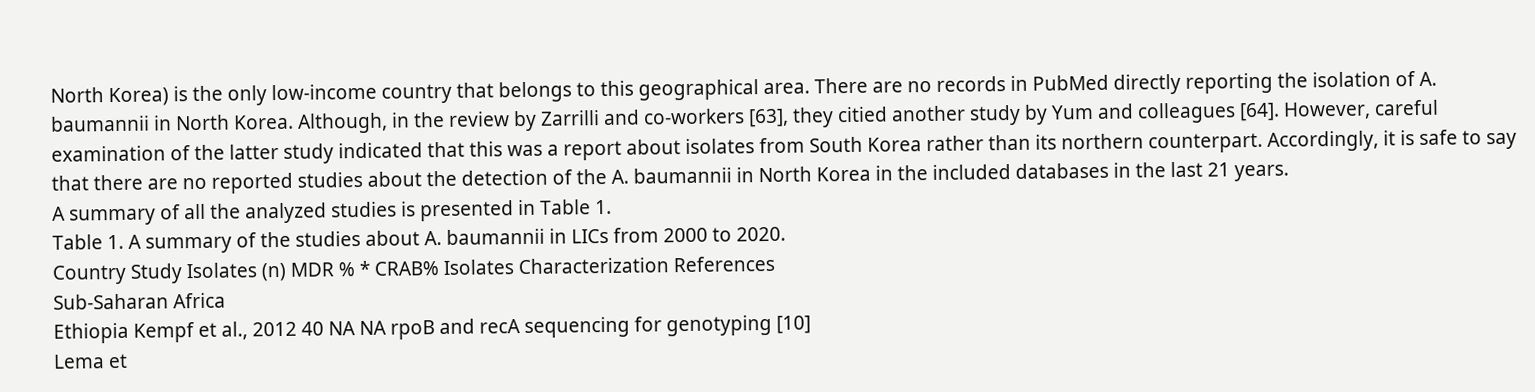North Korea) is the only low-income country that belongs to this geographical area. There are no records in PubMed directly reporting the isolation of A. baumannii in North Korea. Although, in the review by Zarrilli and co-workers [63], they citied another study by Yum and colleagues [64]. However, careful examination of the latter study indicated that this was a report about isolates from South Korea rather than its northern counterpart. Accordingly, it is safe to say that there are no reported studies about the detection of the A. baumannii in North Korea in the included databases in the last 21 years.
A summary of all the analyzed studies is presented in Table 1.
Table 1. A summary of the studies about A. baumannii in LICs from 2000 to 2020.
Country Study Isolates (n) MDR % * CRAB% Isolates Characterization References
Sub-Saharan Africa
Ethiopia Kempf et al., 2012 40 NA NA rpoB and recA sequencing for genotyping [10]
Lema et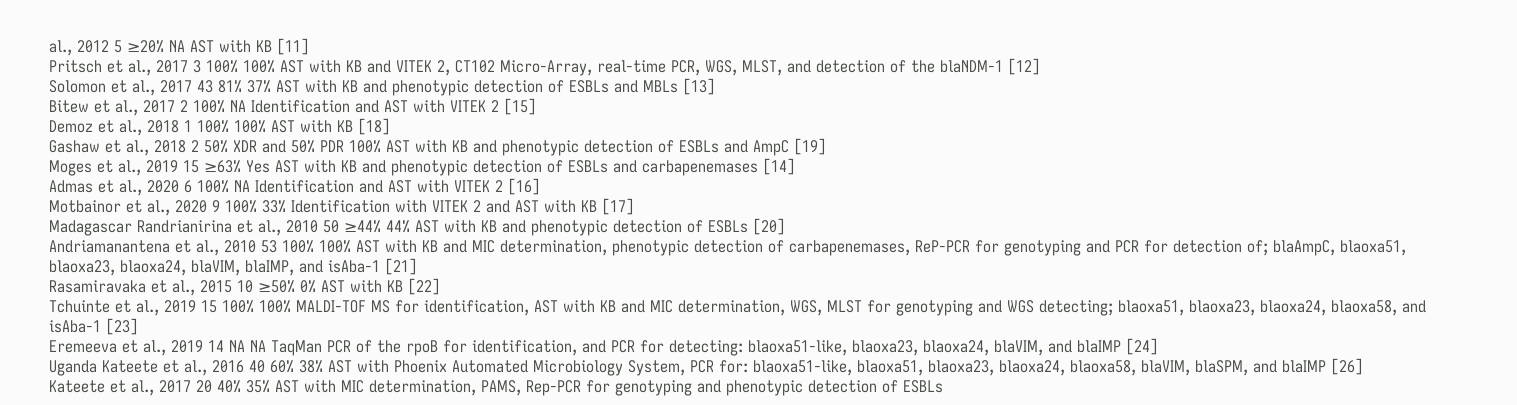al., 2012 5 ≥20% NA AST with KB [11]
Pritsch et al., 2017 3 100% 100% AST with KB and VITEK 2, CT102 Micro-Array, real-time PCR, WGS, MLST, and detection of the blaNDM-1 [12]
Solomon et al., 2017 43 81% 37% AST with KB and phenotypic detection of ESBLs and MBLs [13]
Bitew et al., 2017 2 100% NA Identification and AST with VITEK 2 [15]
Demoz et al., 2018 1 100% 100% AST with KB [18]
Gashaw et al., 2018 2 50% XDR and 50% PDR 100% AST with KB and phenotypic detection of ESBLs and AmpC [19]
Moges et al., 2019 15 ≥63% Yes AST with KB and phenotypic detection of ESBLs and carbapenemases [14]
Admas et al., 2020 6 100% NA Identification and AST with VITEK 2 [16]
Motbainor et al., 2020 9 100% 33% Identification with VITEK 2 and AST with KB [17]
Madagascar Randrianirina et al., 2010 50 ≥44% 44% AST with KB and phenotypic detection of ESBLs [20]
Andriamanantena et al., 2010 53 100% 100% AST with KB and MIC determination, phenotypic detection of carbapenemases, ReP-PCR for genotyping and PCR for detection of; blaAmpC, blaoxa51, blaoxa23, blaoxa24, blaVIM, blaIMP, and isAba-1 [21]
Rasamiravaka et al., 2015 10 ≥50% 0% AST with KB [22]
Tchuinte et al., 2019 15 100% 100% MALDI-TOF MS for identification, AST with KB and MIC determination, WGS, MLST for genotyping and WGS detecting; blaoxa51, blaoxa23, blaoxa24, blaoxa58, and isAba-1 [23]
Eremeeva et al., 2019 14 NA NA TaqMan PCR of the rpoB for identification, and PCR for detecting: blaoxa51-like, blaoxa23, blaoxa24, blaVIM, and blaIMP [24]
Uganda Kateete et al., 2016 40 60% 38% AST with Phoenix Automated Microbiology System, PCR for: blaoxa51-like, blaoxa51, blaoxa23, blaoxa24, blaoxa58, blaVIM, blaSPM, and blaIMP [26]
Kateete et al., 2017 20 40% 35% AST with MIC determination, PAMS, Rep-PCR for genotyping and phenotypic detection of ESBLs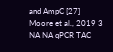and AmpC [27]
Moore et al., 2019 3 NA NA qPCR TAC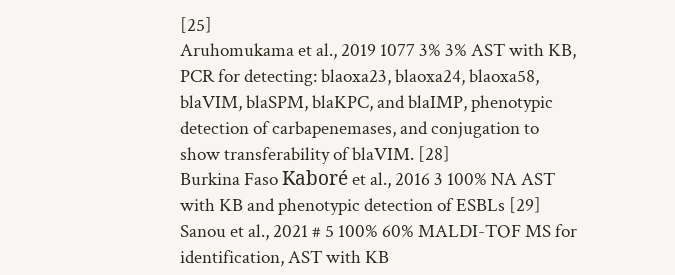[25]
Aruhomukama et al., 2019 1077 3% 3% AST with KB, PCR for detecting: blaoxa23, blaoxa24, blaoxa58, blaVIM, blaSPM, blaKPC, and blaIMP, phenotypic detection of carbapenemases, and conjugation to show transferability of blaVIM. [28]
Burkina Faso Kaboré et al., 2016 3 100% NA AST with KB and phenotypic detection of ESBLs [29]
Sanou et al., 2021 # 5 100% 60% MALDI-TOF MS for identification, AST with KB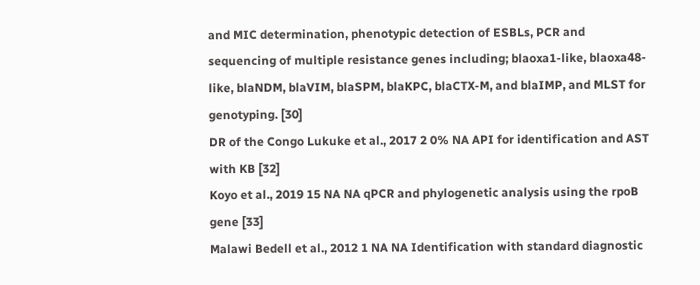and MIC determination, phenotypic detection of ESBLs, PCR and sequencing of multiple resistance genes including; blaoxa1-like, blaoxa48-like, blaNDM, blaVIM, blaSPM, blaKPC, blaCTX-M, and blaIMP, and MLST for genotyping. [30]
DR of the Congo Lukuke et al., 2017 2 0% NA API for identification and AST with KB [32]
Koyo et al., 2019 15 NA NA qPCR and phylogenetic analysis using the rpoB gene [33]
Malawi Bedell et al., 2012 1 NA NA Identification with standard diagnostic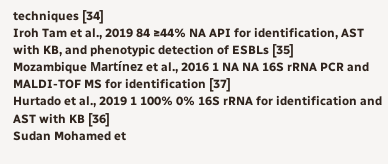techniques [34]
Iroh Tam et al., 2019 84 ≥44% NA API for identification, AST with KB, and phenotypic detection of ESBLs [35]
Mozambique Martínez et al., 2016 1 NA NA 16S rRNA PCR and MALDI-TOF MS for identification [37]
Hurtado et al., 2019 1 100% 0% 16S rRNA for identification and AST with KB [36]
Sudan Mohamed et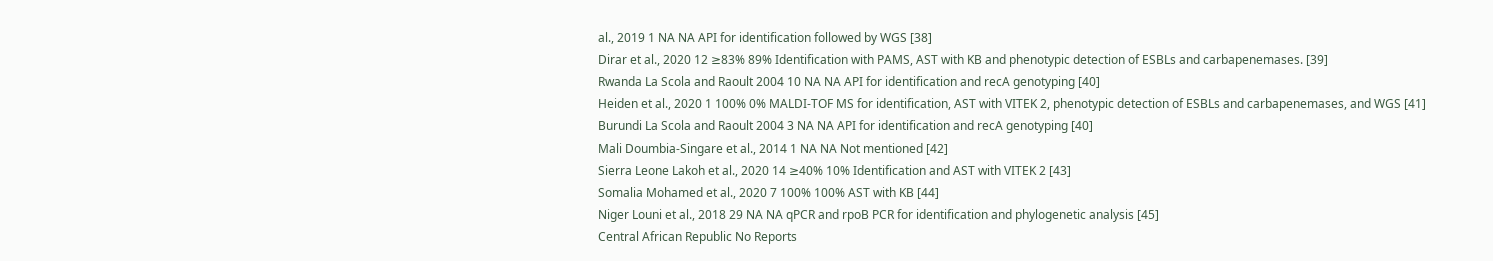al., 2019 1 NA NA API for identification followed by WGS [38]
Dirar et al., 2020 12 ≥83% 89% Identification with PAMS, AST with KB and phenotypic detection of ESBLs and carbapenemases. [39]
Rwanda La Scola and Raoult 2004 10 NA NA API for identification and recA genotyping [40]
Heiden et al., 2020 1 100% 0% MALDI-TOF MS for identification, AST with VITEK 2, phenotypic detection of ESBLs and carbapenemases, and WGS [41]
Burundi La Scola and Raoult 2004 3 NA NA API for identification and recA genotyping [40]
Mali Doumbia-Singare et al., 2014 1 NA NA Not mentioned [42]
Sierra Leone Lakoh et al., 2020 14 ≥40% 10% Identification and AST with VITEK 2 [43]
Somalia Mohamed et al., 2020 7 100% 100% AST with KB [44]
Niger Louni et al., 2018 29 NA NA qPCR and rpoB PCR for identification and phylogenetic analysis [45]
Central African Republic No Reports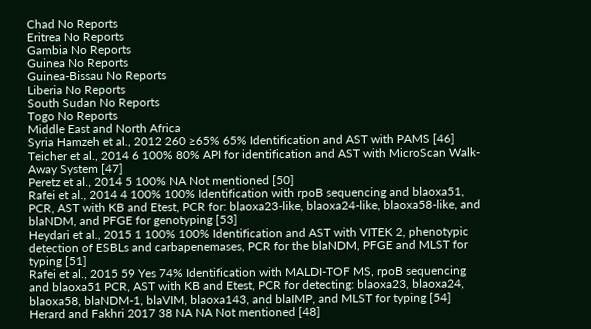Chad No Reports
Eritrea No Reports
Gambia No Reports
Guinea No Reports
Guinea-Bissau No Reports
Liberia No Reports
South Sudan No Reports
Togo No Reports
Middle East and North Africa
Syria Hamzeh et al., 2012 260 ≥65% 65% Identification and AST with PAMS [46]
Teicher et al., 2014 6 100% 80% API for identification and AST with MicroScan Walk-Away System [47]
Peretz et al., 2014 5 100% NA Not mentioned [50]
Rafei et al., 2014 4 100% 100% Identification with rpoB sequencing and blaoxa51, PCR, AST with KB and Etest, PCR for: blaoxa23-like, blaoxa24-like, blaoxa58-like, and blaNDM, and PFGE for genotyping [53]
Heydari et al., 2015 1 100% 100% Identification and AST with VITEK 2, phenotypic detection of ESBLs and carbapenemases, PCR for the blaNDM, PFGE and MLST for typing [51]
Rafei et al., 2015 59 Yes 74% Identification with MALDI-TOF MS, rpoB sequencing and blaoxa51 PCR, AST with KB and Etest, PCR for detecting: blaoxa23, blaoxa24, blaoxa58, blaNDM-1, blaVIM, blaoxa143, and blaIMP, and MLST for typing [54]
Herard and Fakhri 2017 38 NA NA Not mentioned [48]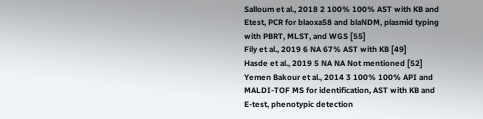Salloum et al., 2018 2 100% 100% AST with KB and Etest, PCR for blaoxa58 and blaNDM, plasmid typing with PBRT, MLST, and WGS [55]
Fily et al., 2019 6 NA 67% AST with KB [49]
Hasde et al., 2019 5 NA NA Not mentioned [52]
Yemen Bakour et al., 2014 3 100% 100% API and MALDI-TOF MS for identification, AST with KB and E-test, phenotypic detection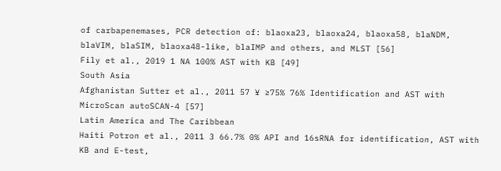of carbapenemases, PCR detection of: blaoxa23, blaoxa24, blaoxa58, blaNDM, blaVIM, blaSIM, blaoxa48-like, blaIMP and others, and MLST [56]
Fily et al., 2019 1 NA 100% AST with KB [49]
South Asia
Afghanistan Sutter et al., 2011 57 ¥ ≥75% 76% Identification and AST with MicroScan autoSCAN-4 [57]
Latin America and The Caribbean
Haiti Potron et al., 2011 3 66.7% 0% API and 16sRNA for identification, AST with KB and E-test,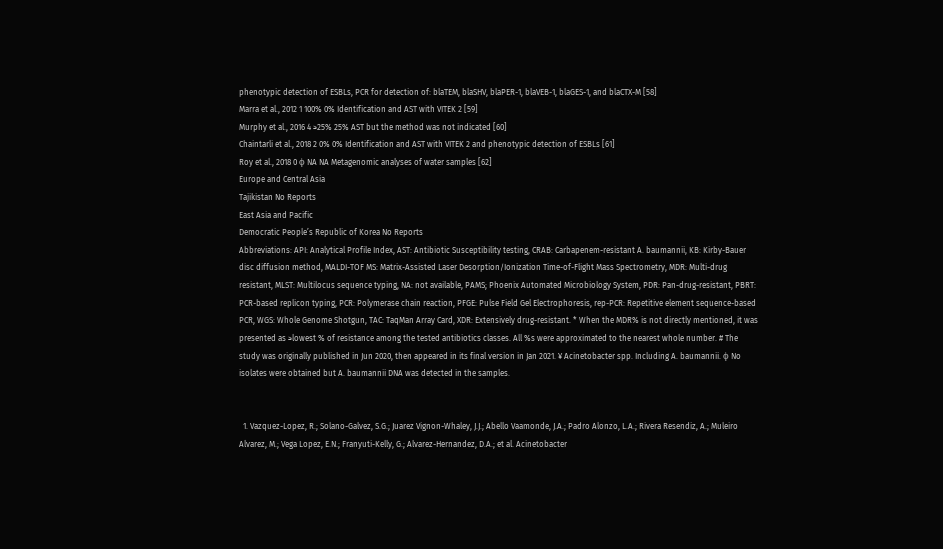phenotypic detection of ESBLs, PCR for detection of: blaTEM, blaSHV, blaPER-1, blaVEB-1, blaGES-1, and blaCTX-M [58]
Marra et al., 2012 1 100% 0% Identification and AST with VITEK 2 [59]
Murphy et al., 2016 4 ≥25% 25% AST but the method was not indicated [60]
Chaintarli et al., 2018 2 0% 0% Identification and AST with VITEK 2 and phenotypic detection of ESBLs [61]
Roy et al., 2018 0 ϕ NA NA Metagenomic analyses of water samples [62]
Europe and Central Asia
Tajikistan No Reports
East Asia and Pacific
Democratic People’s Republic of Korea No Reports
Abbreviations: API: Analytical Profile Index, AST: Antibiotic Susceptibility testing, CRAB: Carbapenem-resistant A. baumannii, KB: Kirby-Bauer disc diffusion method, MALDI-TOF MS: Matrix-Assisted Laser Desorption/Ionization Time-of-Flight Mass Spectrometry, MDR: Multi-drug resistant, MLST: Multilocus sequence typing, NA: not available, PAMS; Phoenix Automated Microbiology System, PDR: Pan-drug-resistant, PBRT: PCR-based replicon typing, PCR: Polymerase chain reaction, PFGE: Pulse Field Gel Electrophoresis, rep-PCR: Repetitive element sequence-based PCR, WGS: Whole Genome Shotgun, TAC: TaqMan Array Card, XDR: Extensively drug-resistant. * When the MDR% is not directly mentioned, it was presented as ≥lowest % of resistance among the tested antibiotics classes. All %s were approximated to the nearest whole number. # The study was originally published in Jun 2020, then appeared in its final version in Jan 2021. ¥ Acinetobacter spp. Including A. baumannii. ϕ No isolates were obtained but A. baumannii DNA was detected in the samples.


  1. Vazquez-Lopez, R.; Solano-Galvez, S.G.; Juarez Vignon-Whaley, J.J.; Abello Vaamonde, J.A.; Padro Alonzo, L.A.; Rivera Resendiz, A.; Muleiro Alvarez, M.; Vega Lopez, E.N.; Franyuti-Kelly, G.; Alvarez-Hernandez, D.A.; et al. Acinetobacter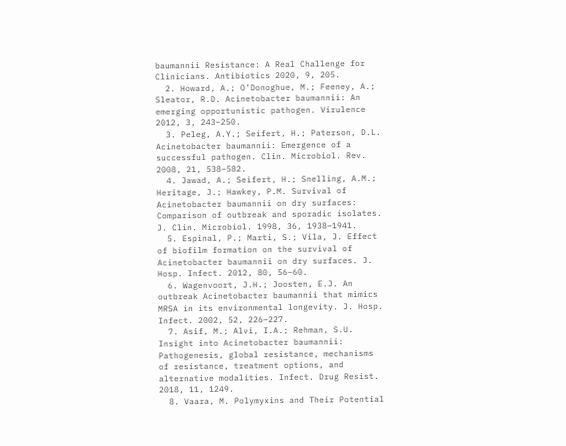baumannii Resistance: A Real Challenge for Clinicians. Antibiotics 2020, 9, 205.
  2. Howard, A.; O’Donoghue, M.; Feeney, A.; Sleator, R.D. Acinetobacter baumannii: An emerging opportunistic pathogen. Virulence 2012, 3, 243–250.
  3. Peleg, A.Y.; Seifert, H.; Paterson, D.L. Acinetobacter baumannii: Emergence of a successful pathogen. Clin. Microbiol. Rev. 2008, 21, 538–582.
  4. Jawad, A.; Seifert, H.; Snelling, A.M.; Heritage, J.; Hawkey, P.M. Survival of Acinetobacter baumannii on dry surfaces: Comparison of outbreak and sporadic isolates. J. Clin. Microbiol. 1998, 36, 1938–1941.
  5. Espinal, P.; Marti, S.; Vila, J. Effect of biofilm formation on the survival of Acinetobacter baumannii on dry surfaces. J. Hosp. Infect. 2012, 80, 56–60.
  6. Wagenvoort, J.H.; Joosten, E.J. An outbreak Acinetobacter baumannii that mimics MRSA in its environmental longevity. J. Hosp. Infect. 2002, 52, 226–227.
  7. Asif, M.; Alvi, I.A.; Rehman, S.U. Insight into Acinetobacter baumannii: Pathogenesis, global resistance, mechanisms of resistance, treatment options, and alternative modalities. Infect. Drug Resist. 2018, 11, 1249.
  8. Vaara, M. Polymyxins and Their Potential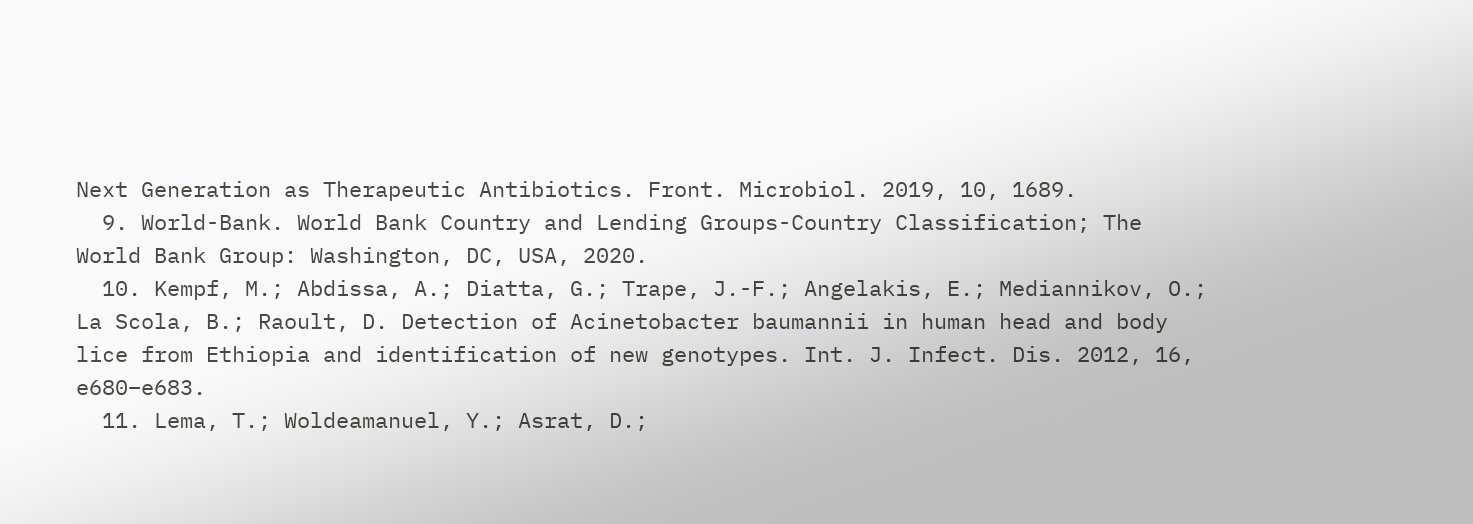Next Generation as Therapeutic Antibiotics. Front. Microbiol. 2019, 10, 1689.
  9. World-Bank. World Bank Country and Lending Groups-Country Classification; The World Bank Group: Washington, DC, USA, 2020.
  10. Kempf, M.; Abdissa, A.; Diatta, G.; Trape, J.-F.; Angelakis, E.; Mediannikov, O.; La Scola, B.; Raoult, D. Detection of Acinetobacter baumannii in human head and body lice from Ethiopia and identification of new genotypes. Int. J. Infect. Dis. 2012, 16, e680–e683.
  11. Lema, T.; Woldeamanuel, Y.; Asrat, D.;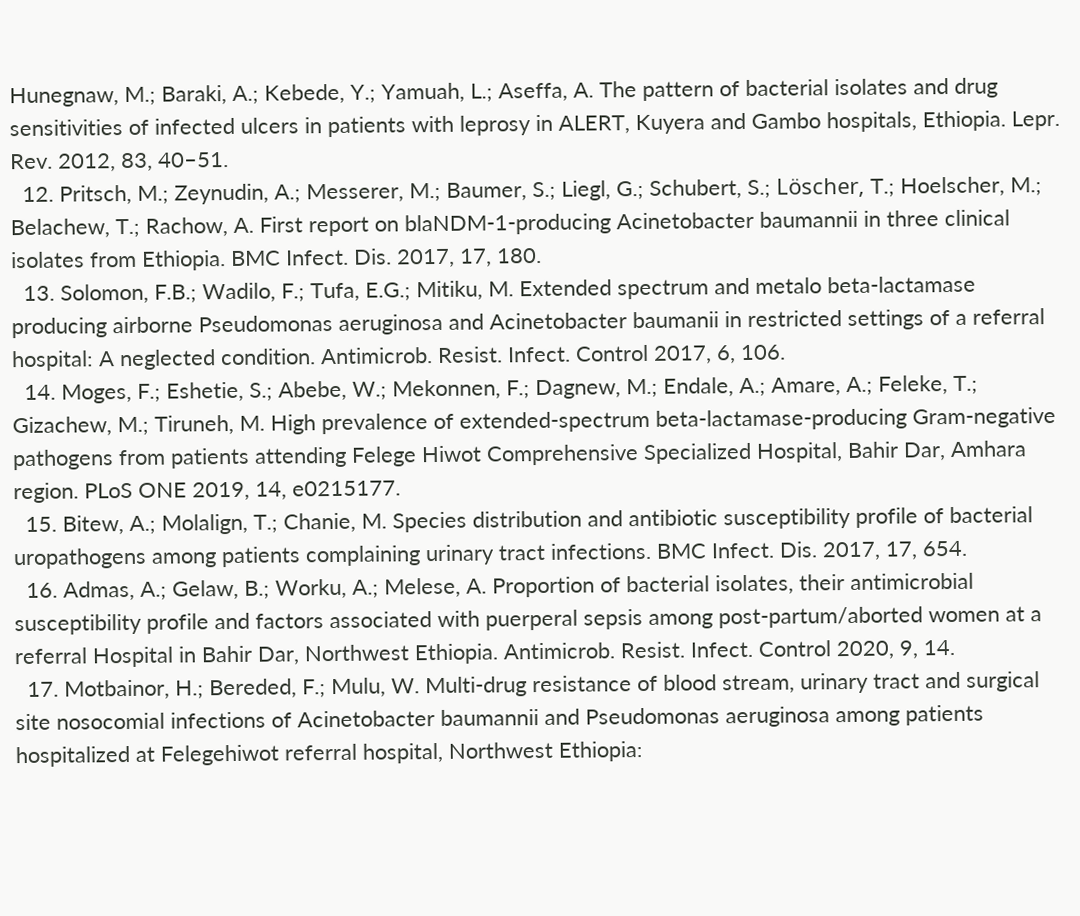Hunegnaw, M.; Baraki, A.; Kebede, Y.; Yamuah, L.; Aseffa, A. The pattern of bacterial isolates and drug sensitivities of infected ulcers in patients with leprosy in ALERT, Kuyera and Gambo hospitals, Ethiopia. Lepr. Rev. 2012, 83, 40–51.
  12. Pritsch, M.; Zeynudin, A.; Messerer, M.; Baumer, S.; Liegl, G.; Schubert, S.; Löscher, T.; Hoelscher, M.; Belachew, T.; Rachow, A. First report on blaNDM-1-producing Acinetobacter baumannii in three clinical isolates from Ethiopia. BMC Infect. Dis. 2017, 17, 180.
  13. Solomon, F.B.; Wadilo, F.; Tufa, E.G.; Mitiku, M. Extended spectrum and metalo beta-lactamase producing airborne Pseudomonas aeruginosa and Acinetobacter baumanii in restricted settings of a referral hospital: A neglected condition. Antimicrob. Resist. Infect. Control 2017, 6, 106.
  14. Moges, F.; Eshetie, S.; Abebe, W.; Mekonnen, F.; Dagnew, M.; Endale, A.; Amare, A.; Feleke, T.; Gizachew, M.; Tiruneh, M. High prevalence of extended-spectrum beta-lactamase-producing Gram-negative pathogens from patients attending Felege Hiwot Comprehensive Specialized Hospital, Bahir Dar, Amhara region. PLoS ONE 2019, 14, e0215177.
  15. Bitew, A.; Molalign, T.; Chanie, M. Species distribution and antibiotic susceptibility profile of bacterial uropathogens among patients complaining urinary tract infections. BMC Infect. Dis. 2017, 17, 654.
  16. Admas, A.; Gelaw, B.; Worku, A.; Melese, A. Proportion of bacterial isolates, their antimicrobial susceptibility profile and factors associated with puerperal sepsis among post-partum/aborted women at a referral Hospital in Bahir Dar, Northwest Ethiopia. Antimicrob. Resist. Infect. Control 2020, 9, 14.
  17. Motbainor, H.; Bereded, F.; Mulu, W. Multi-drug resistance of blood stream, urinary tract and surgical site nosocomial infections of Acinetobacter baumannii and Pseudomonas aeruginosa among patients hospitalized at Felegehiwot referral hospital, Northwest Ethiopia: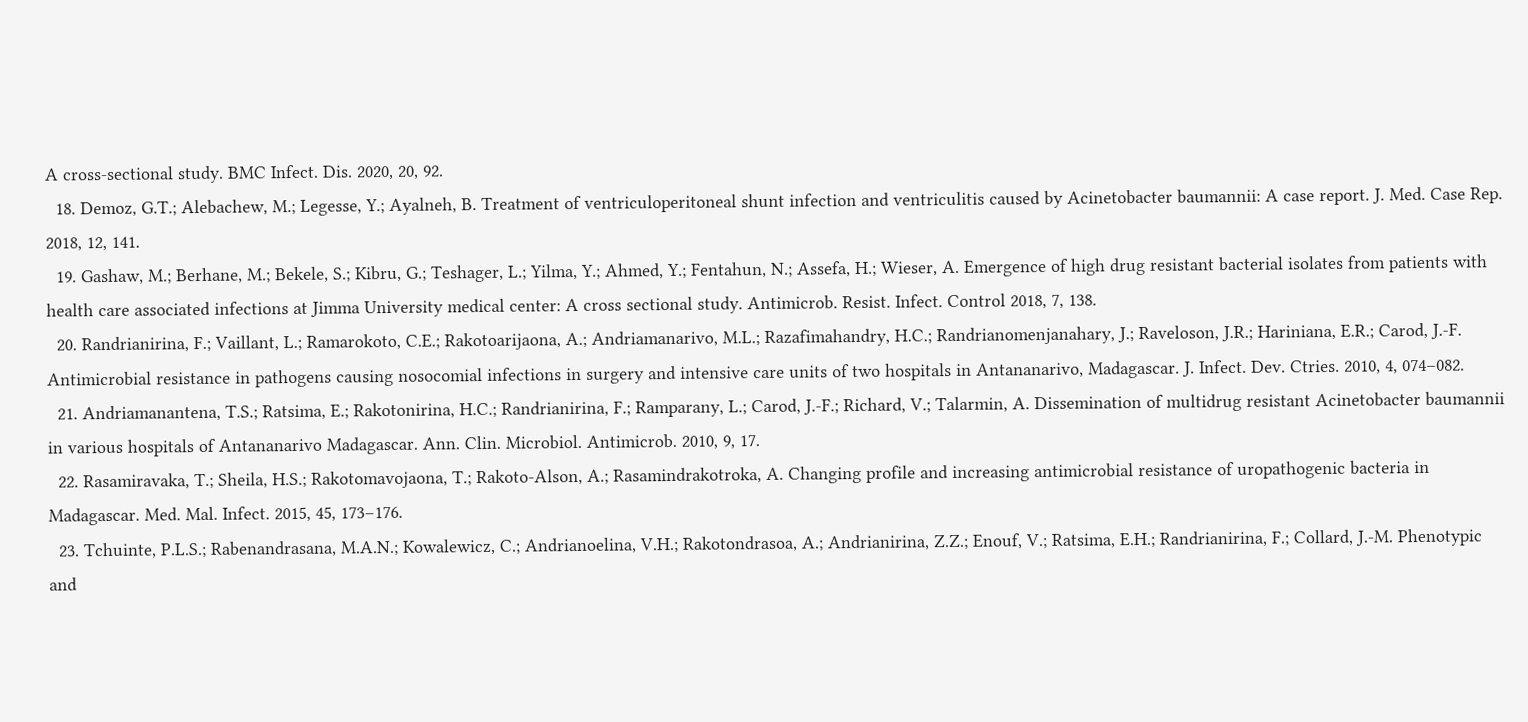A cross-sectional study. BMC Infect. Dis. 2020, 20, 92.
  18. Demoz, G.T.; Alebachew, M.; Legesse, Y.; Ayalneh, B. Treatment of ventriculoperitoneal shunt infection and ventriculitis caused by Acinetobacter baumannii: A case report. J. Med. Case Rep. 2018, 12, 141.
  19. Gashaw, M.; Berhane, M.; Bekele, S.; Kibru, G.; Teshager, L.; Yilma, Y.; Ahmed, Y.; Fentahun, N.; Assefa, H.; Wieser, A. Emergence of high drug resistant bacterial isolates from patients with health care associated infections at Jimma University medical center: A cross sectional study. Antimicrob. Resist. Infect. Control 2018, 7, 138.
  20. Randrianirina, F.; Vaillant, L.; Ramarokoto, C.E.; Rakotoarijaona, A.; Andriamanarivo, M.L.; Razafimahandry, H.C.; Randrianomenjanahary, J.; Raveloson, J.R.; Hariniana, E.R.; Carod, J.-F. Antimicrobial resistance in pathogens causing nosocomial infections in surgery and intensive care units of two hospitals in Antananarivo, Madagascar. J. Infect. Dev. Ctries. 2010, 4, 074–082.
  21. Andriamanantena, T.S.; Ratsima, E.; Rakotonirina, H.C.; Randrianirina, F.; Ramparany, L.; Carod, J.-F.; Richard, V.; Talarmin, A. Dissemination of multidrug resistant Acinetobacter baumannii in various hospitals of Antananarivo Madagascar. Ann. Clin. Microbiol. Antimicrob. 2010, 9, 17.
  22. Rasamiravaka, T.; Sheila, H.S.; Rakotomavojaona, T.; Rakoto-Alson, A.; Rasamindrakotroka, A. Changing profile and increasing antimicrobial resistance of uropathogenic bacteria in Madagascar. Med. Mal. Infect. 2015, 45, 173–176.
  23. Tchuinte, P.L.S.; Rabenandrasana, M.A.N.; Kowalewicz, C.; Andrianoelina, V.H.; Rakotondrasoa, A.; Andrianirina, Z.Z.; Enouf, V.; Ratsima, E.H.; Randrianirina, F.; Collard, J.-M. Phenotypic and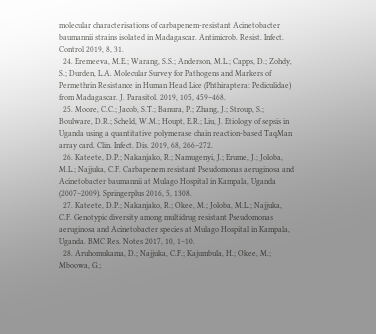molecular characterisations of carbapenem-resistant Acinetobacter baumannii strains isolated in Madagascar. Antimicrob. Resist. Infect. Control 2019, 8, 31.
  24. Eremeeva, M.E.; Warang, S.S.; Anderson, M.L.; Capps, D.; Zohdy, S.; Durden, L.A. Molecular Survey for Pathogens and Markers of Permethrin Resistance in Human Head Lice (Phthiraptera: Pediculidae) from Madagascar. J. Parasitol. 2019, 105, 459–468.
  25. Moore, C.C.; Jacob, S.T.; Banura, P.; Zhang, J.; Stroup, S.; Boulware, D.R.; Scheld, W.M.; Houpt, E.R.; Liu, J. Etiology of sepsis in Uganda using a quantitative polymerase chain reaction-based TaqMan array card. Clin. Infect. Dis. 2019, 68, 266–272.
  26. Kateete, D.P.; Nakanjako, R.; Namugenyi, J.; Erume, J.; Joloba, M.L.; Najjuka, C.F. Carbapenem resistant Pseudomonas aeruginosa and Acinetobacter baumannii at Mulago Hospital in Kampala, Uganda (2007–2009). Springerplus 2016, 5, 1308.
  27. Kateete, D.P.; Nakanjako, R.; Okee, M.; Joloba, M.L.; Najjuka, C.F. Genotypic diversity among multidrug resistant Pseudomonas aeruginosa and Acinetobacter species at Mulago Hospital in Kampala, Uganda. BMC Res. Notes 2017, 10, 1–10.
  28. Aruhomukama, D.; Najjuka, C.F.; Kajumbula, H.; Okee, M.; Mboowa, G.;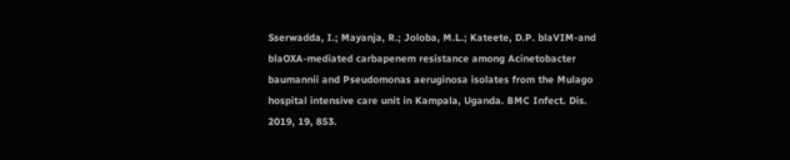Sserwadda, I.; Mayanja, R.; Joloba, M.L.; Kateete, D.P. blaVIM-and blaOXA-mediated carbapenem resistance among Acinetobacter baumannii and Pseudomonas aeruginosa isolates from the Mulago hospital intensive care unit in Kampala, Uganda. BMC Infect. Dis. 2019, 19, 853.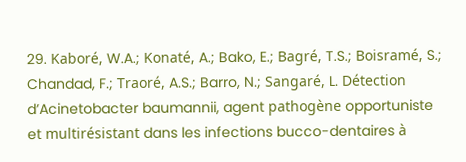29. Kaboré, W.A.; Konaté, A.; Bako, E.; Bagré, T.S.; Boisramé, S.; Chandad, F.; Traoré, A.S.; Barro, N.; Sangaré, L. Détection d’Acinetobacter baumannii, agent pathogène opportuniste et multirésistant dans les infections bucco-dentaires à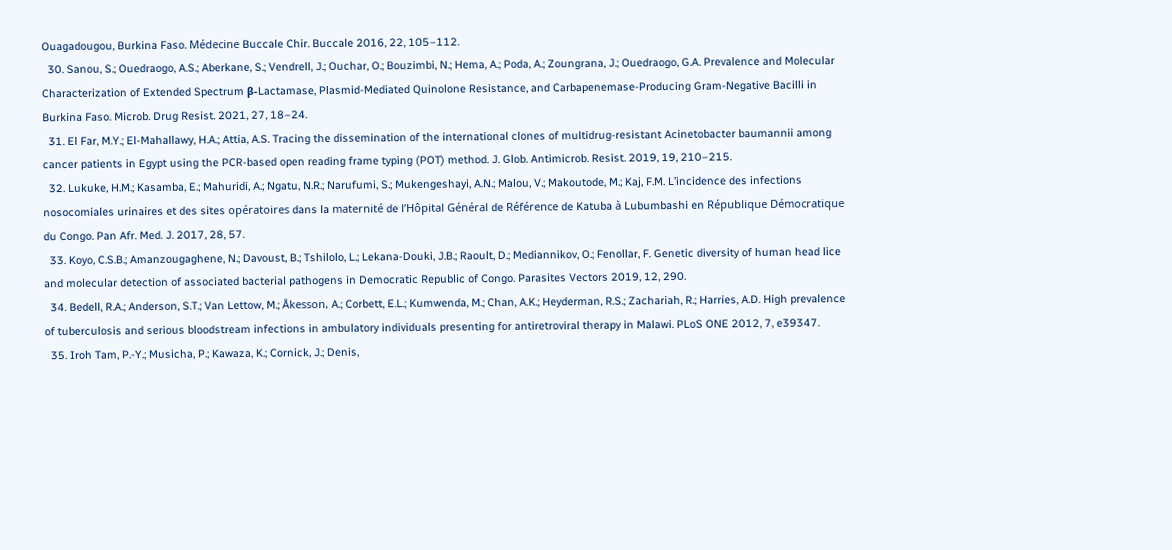Ouagadougou, Burkina Faso. Médecine Buccale Chir. Buccale 2016, 22, 105–112.
  30. Sanou, S.; Ouedraogo, A.S.; Aberkane, S.; Vendrell, J.; Ouchar, O.; Bouzimbi, N.; Hema, A.; Poda, A.; Zoungrana, J.; Ouedraogo, G.A. Prevalence and Molecular Characterization of Extended Spectrum β-Lactamase, Plasmid-Mediated Quinolone Resistance, and Carbapenemase-Producing Gram-Negative Bacilli in Burkina Faso. Microb. Drug Resist. 2021, 27, 18–24.
  31. El Far, M.Y.; El-Mahallawy, H.A.; Attia, A.S. Tracing the dissemination of the international clones of multidrug-resistant Acinetobacter baumannii among cancer patients in Egypt using the PCR-based open reading frame typing (POT) method. J. Glob. Antimicrob. Resist. 2019, 19, 210–215.
  32. Lukuke, H.M.; Kasamba, E.; Mahuridi, A.; Ngatu, N.R.; Narufumi, S.; Mukengeshayi, A.N.; Malou, V.; Makoutode, M.; Kaj, F.M. L’incidence des infections nosocomiales urinaires et des sites opératoires dans la maternité de l’Hôpital Général de Référence de Katuba à Lubumbashi en République Démocratique du Congo. Pan Afr. Med. J. 2017, 28, 57.
  33. Koyo, C.S.B.; Amanzougaghene, N.; Davoust, B.; Tshilolo, L.; Lekana-Douki, J.B.; Raoult, D.; Mediannikov, O.; Fenollar, F. Genetic diversity of human head lice and molecular detection of associated bacterial pathogens in Democratic Republic of Congo. Parasites Vectors 2019, 12, 290.
  34. Bedell, R.A.; Anderson, S.T.; Van Lettow, M.; Åkesson, A.; Corbett, E.L.; Kumwenda, M.; Chan, A.K.; Heyderman, R.S.; Zachariah, R.; Harries, A.D. High prevalence of tuberculosis and serious bloodstream infections in ambulatory individuals presenting for antiretroviral therapy in Malawi. PLoS ONE 2012, 7, e39347.
  35. Iroh Tam, P.-Y.; Musicha, P.; Kawaza, K.; Cornick, J.; Denis,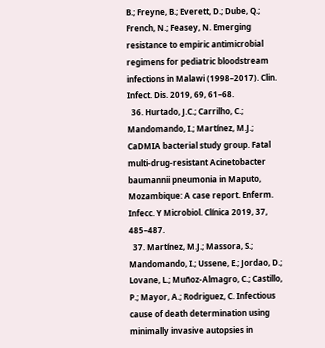B.; Freyne, B.; Everett, D.; Dube, Q.; French, N.; Feasey, N. Emerging resistance to empiric antimicrobial regimens for pediatric bloodstream infections in Malawi (1998–2017). Clin. Infect. Dis. 2019, 69, 61–68.
  36. Hurtado, J.C.; Carrilho, C.; Mandomando, I.; Martínez, M.J.; CaDMIA bacterial study group. Fatal multi-drug-resistant Acinetobacter baumannii pneumonia in Maputo, Mozambique: A case report. Enferm. Infecc. Y Microbiol. Clínica 2019, 37, 485–487.
  37. Martínez, M.J.; Massora, S.; Mandomando, I.; Ussene, E.; Jordao, D.; Lovane, L.; Muñoz-Almagro, C.; Castillo, P.; Mayor, A.; Rodriguez, C. Infectious cause of death determination using minimally invasive autopsies in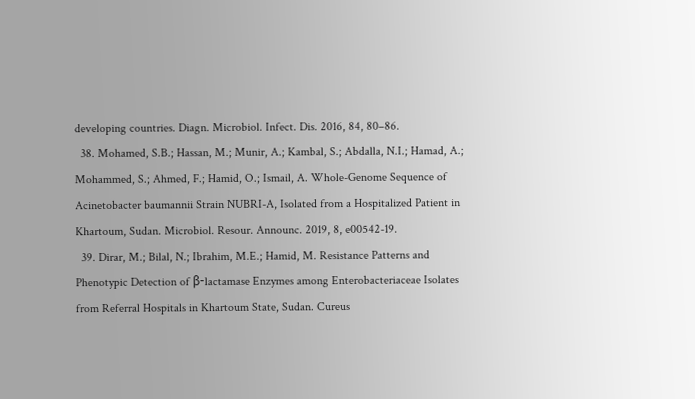developing countries. Diagn. Microbiol. Infect. Dis. 2016, 84, 80–86.
  38. Mohamed, S.B.; Hassan, M.; Munir, A.; Kambal, S.; Abdalla, N.I.; Hamad, A.; Mohammed, S.; Ahmed, F.; Hamid, O.; Ismail, A. Whole-Genome Sequence of Acinetobacter baumannii Strain NUBRI-A, Isolated from a Hospitalized Patient in Khartoum, Sudan. Microbiol. Resour. Announc. 2019, 8, e00542-19.
  39. Dirar, M.; Bilal, N.; Ibrahim, M.E.; Hamid, M. Resistance Patterns and Phenotypic Detection of β-lactamase Enzymes among Enterobacteriaceae Isolates from Referral Hospitals in Khartoum State, Sudan. Cureus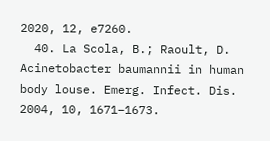2020, 12, e7260.
  40. La Scola, B.; Raoult, D. Acinetobacter baumannii in human body louse. Emerg. Infect. Dis. 2004, 10, 1671–1673.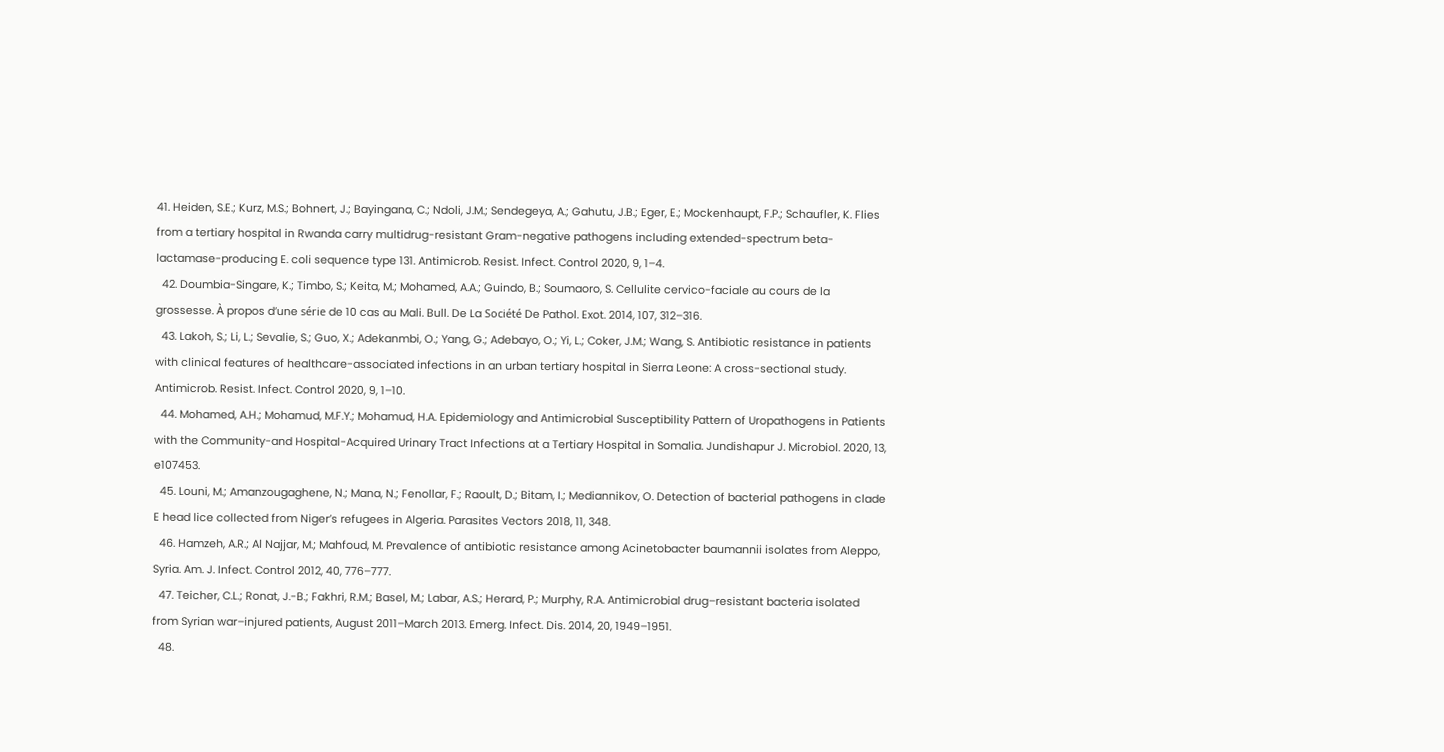41. Heiden, S.E.; Kurz, M.S.; Bohnert, J.; Bayingana, C.; Ndoli, J.M.; Sendegeya, A.; Gahutu, J.B.; Eger, E.; Mockenhaupt, F.P.; Schaufler, K. Flies from a tertiary hospital in Rwanda carry multidrug-resistant Gram-negative pathogens including extended-spectrum beta-lactamase-producing E. coli sequence type 131. Antimicrob. Resist. Infect. Control 2020, 9, 1–4.
  42. Doumbia-Singare, K.; Timbo, S.; Keita, M.; Mohamed, A.A.; Guindo, B.; Soumaoro, S. Cellulite cervico-faciale au cours de la grossesse. À propos d’une série de 10 cas au Mali. Bull. De La Société De Pathol. Exot. 2014, 107, 312–316.
  43. Lakoh, S.; Li, L.; Sevalie, S.; Guo, X.; Adekanmbi, O.; Yang, G.; Adebayo, O.; Yi, L.; Coker, J.M.; Wang, S. Antibiotic resistance in patients with clinical features of healthcare-associated infections in an urban tertiary hospital in Sierra Leone: A cross-sectional study. Antimicrob. Resist. Infect. Control 2020, 9, 1–10.
  44. Mohamed, A.H.; Mohamud, M.F.Y.; Mohamud, H.A. Epidemiology and Antimicrobial Susceptibility Pattern of Uropathogens in Patients with the Community-and Hospital-Acquired Urinary Tract Infections at a Tertiary Hospital in Somalia. Jundishapur J. Microbiol. 2020, 13, e107453.
  45. Louni, M.; Amanzougaghene, N.; Mana, N.; Fenollar, F.; Raoult, D.; Bitam, I.; Mediannikov, O. Detection of bacterial pathogens in clade E head lice collected from Niger’s refugees in Algeria. Parasites Vectors 2018, 11, 348.
  46. Hamzeh, A.R.; Al Najjar, M.; Mahfoud, M. Prevalence of antibiotic resistance among Acinetobacter baumannii isolates from Aleppo, Syria. Am. J. Infect. Control 2012, 40, 776–777.
  47. Teicher, C.L.; Ronat, J.-B.; Fakhri, R.M.; Basel, M.; Labar, A.S.; Herard, P.; Murphy, R.A. Antimicrobial drug–resistant bacteria isolated from Syrian war–injured patients, August 2011–March 2013. Emerg. Infect. Dis. 2014, 20, 1949–1951.
  48.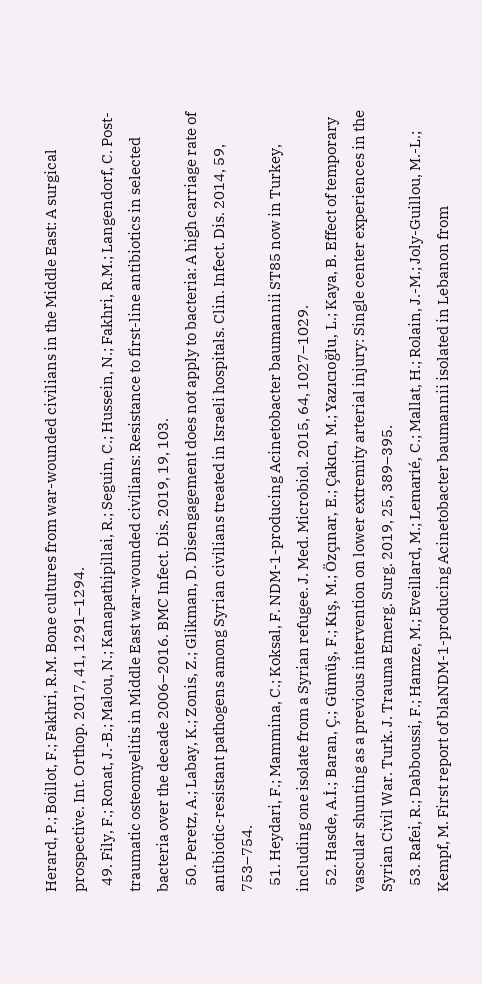Herard, P.; Boillot, F.; Fakhri, R.M. Bone cultures from war-wounded civilians in the Middle East: A surgical prospective. Int. Orthop. 2017, 41, 1291–1294.
  49. Fily, F.; Ronat, J.-B.; Malou, N.; Kanapathipillai, R.; Seguin, C.; Hussein, N.; Fakhri, R.M.; Langendorf, C. Post-traumatic osteomyelitis in Middle East war-wounded civilians: Resistance to first-line antibiotics in selected bacteria over the decade 2006–2016. BMC Infect. Dis. 2019, 19, 103.
  50. Peretz, A.; Labay, K.; Zonis, Z.; Glikman, D. Disengagement does not apply to bacteria: A high carriage rate of antibiotic-resistant pathogens among Syrian civilians treated in Israeli hospitals. Clin. Infect. Dis. 2014, 59, 753–754.
  51. Heydari, F.; Mammina, C.; Koksal, F. NDM-1-producing Acinetobacter baumannii ST85 now in Turkey, including one isolate from a Syrian refugee. J. Med. Microbiol. 2015, 64, 1027–1029.
  52. Hasde, A.İ.; Baran, Ç.; Gümüş, F.; Kış, M.; Özçınar, E.; Çakıcı, M.; Yazıcıoğlu, L.; Kaya, B. Effect of temporary vascular shunting as a previous intervention on lower extremity arterial injury: Single center experiences in the Syrian Civil War. Turk. J. Trauma Emerg. Surg. 2019, 25, 389–395.
  53. Rafei, R.; Dabboussi, F.; Hamze, M.; Eveillard, M.; Lemarié, C.; Mallat, H.; Rolain, J.-M.; Joly-Guillou, M.-L.; Kempf, M. First report of blaNDM-1-producing Acinetobacter baumannii isolated in Lebanon from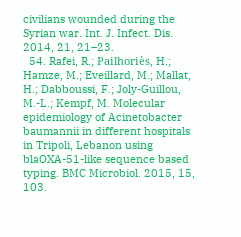civilians wounded during the Syrian war. Int. J. Infect. Dis. 2014, 21, 21–23.
  54. Rafei, R.; Pailhoriès, H.; Hamze, M.; Eveillard, M.; Mallat, H.; Dabboussi, F.; Joly-Guillou, M.-L.; Kempf, M. Molecular epidemiology of Acinetobacter baumannii in different hospitals in Tripoli, Lebanon using blaOXA-51-like sequence based typing. BMC Microbiol. 2015, 15, 103.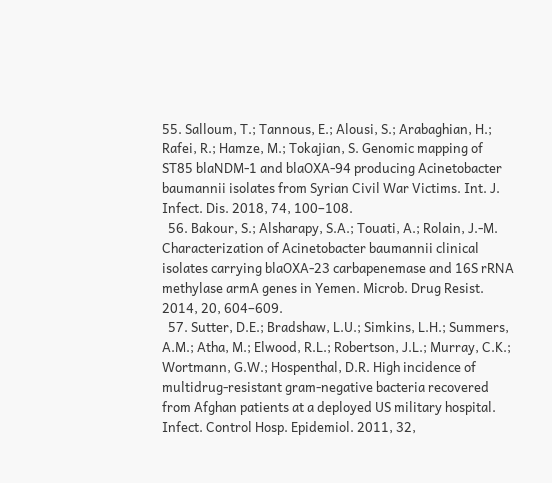55. Salloum, T.; Tannous, E.; Alousi, S.; Arabaghian, H.; Rafei, R.; Hamze, M.; Tokajian, S. Genomic mapping of ST85 blaNDM-1 and blaOXA-94 producing Acinetobacter baumannii isolates from Syrian Civil War Victims. Int. J. Infect. Dis. 2018, 74, 100–108.
  56. Bakour, S.; Alsharapy, S.A.; Touati, A.; Rolain, J.-M. Characterization of Acinetobacter baumannii clinical isolates carrying blaOXA-23 carbapenemase and 16S rRNA methylase armA genes in Yemen. Microb. Drug Resist. 2014, 20, 604–609.
  57. Sutter, D.E.; Bradshaw, L.U.; Simkins, L.H.; Summers, A.M.; Atha, M.; Elwood, R.L.; Robertson, J.L.; Murray, C.K.; Wortmann, G.W.; Hospenthal, D.R. High incidence of multidrug-resistant gram-negative bacteria recovered from Afghan patients at a deployed US military hospital. Infect. Control Hosp. Epidemiol. 2011, 32,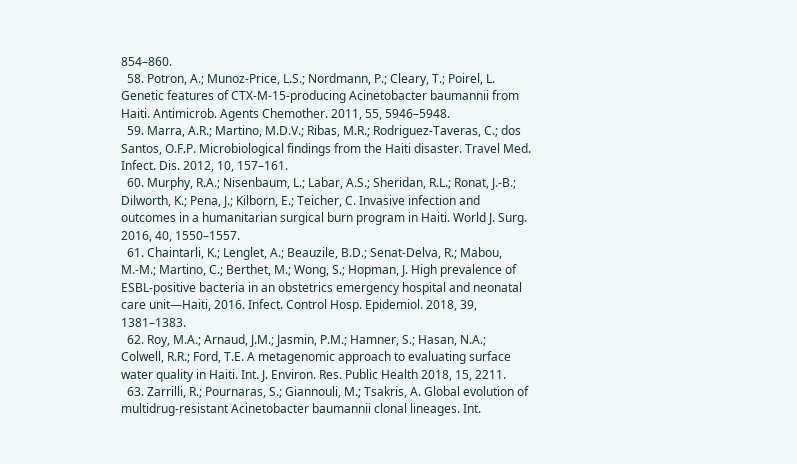854–860.
  58. Potron, A.; Munoz-Price, L.S.; Nordmann, P.; Cleary, T.; Poirel, L. Genetic features of CTX-M-15-producing Acinetobacter baumannii from Haiti. Antimicrob. Agents Chemother. 2011, 55, 5946–5948.
  59. Marra, A.R.; Martino, M.D.V.; Ribas, M.R.; Rodriguez-Taveras, C.; dos Santos, O.F.P. Microbiological findings from the Haiti disaster. Travel Med. Infect. Dis. 2012, 10, 157–161.
  60. Murphy, R.A.; Nisenbaum, L.; Labar, A.S.; Sheridan, R.L.; Ronat, J.-B.; Dilworth, K.; Pena, J.; Kilborn, E.; Teicher, C. Invasive infection and outcomes in a humanitarian surgical burn program in Haiti. World J. Surg. 2016, 40, 1550–1557.
  61. Chaintarli, K.; Lenglet, A.; Beauzile, B.D.; Senat-Delva, R.; Mabou, M.-M.; Martino, C.; Berthet, M.; Wong, S.; Hopman, J. High prevalence of ESBL-positive bacteria in an obstetrics emergency hospital and neonatal care unit—Haiti, 2016. Infect. Control Hosp. Epidemiol. 2018, 39, 1381–1383.
  62. Roy, M.A.; Arnaud, J.M.; Jasmin, P.M.; Hamner, S.; Hasan, N.A.; Colwell, R.R.; Ford, T.E. A metagenomic approach to evaluating surface water quality in Haiti. Int. J. Environ. Res. Public Health 2018, 15, 2211.
  63. Zarrilli, R.; Pournaras, S.; Giannouli, M.; Tsakris, A. Global evolution of multidrug-resistant Acinetobacter baumannii clonal lineages. Int.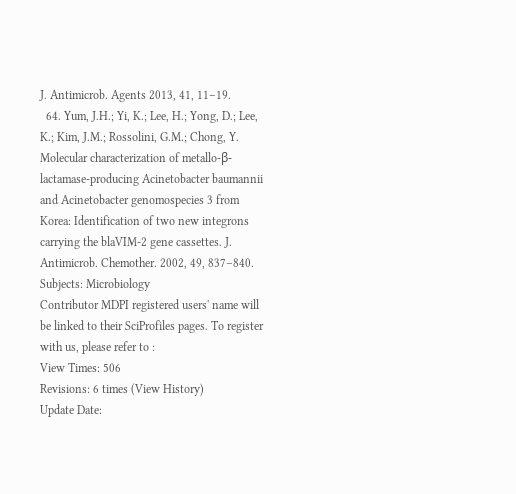J. Antimicrob. Agents 2013, 41, 11–19.
  64. Yum, J.H.; Yi, K.; Lee, H.; Yong, D.; Lee, K.; Kim, J.M.; Rossolini, G.M.; Chong, Y. Molecular characterization of metallo-β-lactamase-producing Acinetobacter baumannii and Acinetobacter genomospecies 3 from Korea: Identification of two new integrons carrying the blaVIM-2 gene cassettes. J. Antimicrob. Chemother. 2002, 49, 837–840.
Subjects: Microbiology
Contributor MDPI registered users' name will be linked to their SciProfiles pages. To register with us, please refer to :
View Times: 506
Revisions: 6 times (View History)
Update Date: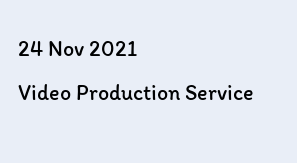24 Nov 2021
Video Production Service